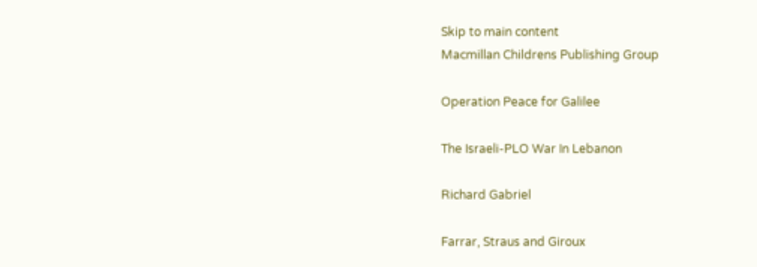Skip to main content
Macmillan Childrens Publishing Group

Operation Peace for Galilee

The Israeli-PLO War In Lebanon

Richard Gabriel

Farrar, Straus and Giroux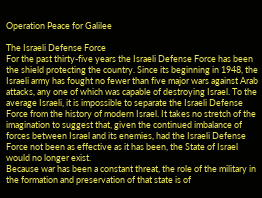Operation Peace for Galilee

The Israeli Defense Force
For the past thirty-five years the Israeli Defense Force has been the shield protecting the country. Since its beginning in 1948, the Israeli army has fought no fewer than five major wars against Arab attacks, any one of which was capable of destroying Israel. To the average Israeli, it is impossible to separate the Israeli Defense Force from the history of modern Israel. It takes no stretch of the imagination to suggest that, given the continued imbalance of forces between Israel and its enemies, had the Israeli Defense Force not been as effective as it has been, the State of Israel would no longer exist.
Because war has been a constant threat, the role of the military in the formation and preservation of that state is of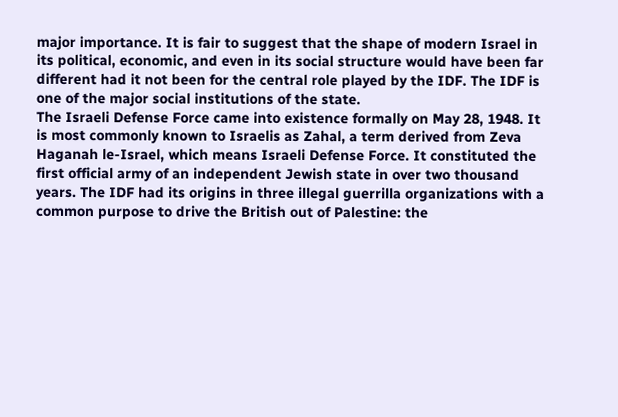major importance. It is fair to suggest that the shape of modern Israel in its political, economic, and even in its social structure would have been far different had it not been for the central role played by the IDF. The IDF is one of the major social institutions of the state.
The Israeli Defense Force came into existence formally on May 28, 1948. It is most commonly known to Israelis as Zahal, a term derived from Zeva Haganah le-Israel, which means Israeli Defense Force. It constituted the first official army of an independent Jewish state in over two thousand years. The IDF had its origins in three illegal guerrilla organizations with a common purpose to drive the British out of Palestine: the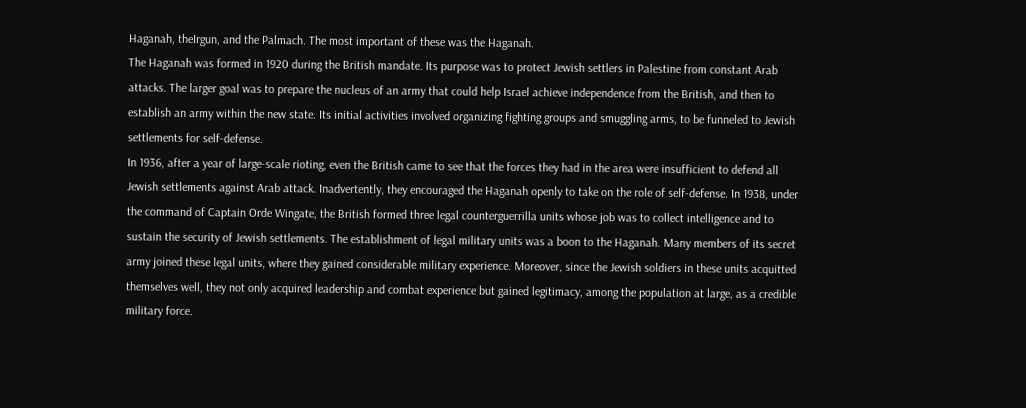Haganah, theIrgun, and the Palmach. The most important of these was the Haganah.
The Haganah was formed in 1920 during the British mandate. Its purpose was to protect Jewish settlers in Palestine from constant Arab attacks. The larger goal was to prepare the nucleus of an army that could help Israel achieve independence from the British, and then to establish an army within the new state. Its initial activities involved organizing fighting groups and smuggling arms, to be funneled to Jewish settlements for self-defense.
In 1936, after a year of large-scale rioting, even the British came to see that the forces they had in the area were insufficient to defend all Jewish settlements against Arab attack. Inadvertently, they encouraged the Haganah openly to take on the role of self-defense. In 1938, under the command of Captain Orde Wingate, the British formed three legal counterguerrilla units whose job was to collect intelligence and to sustain the security of Jewish settlements. The establishment of legal military units was a boon to the Haganah. Many members of its secret army joined these legal units, where they gained considerable military experience. Moreover, since the Jewish soldiers in these units acquitted themselves well, they not only acquired leadership and combat experience but gained legitimacy, among the population at large, as a credible military force.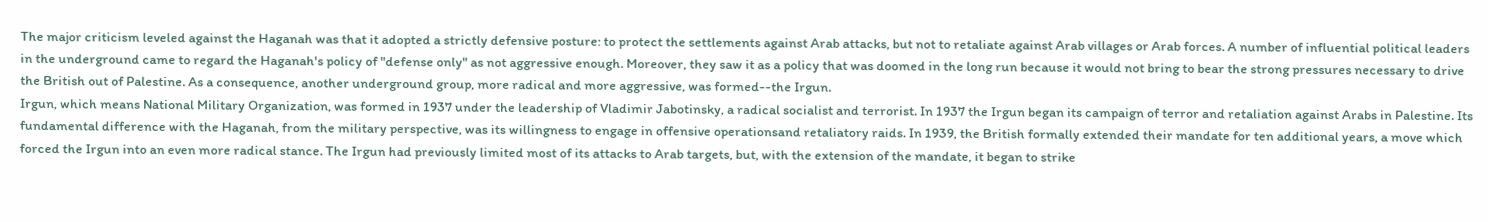The major criticism leveled against the Haganah was that it adopted a strictly defensive posture: to protect the settlements against Arab attacks, but not to retaliate against Arab villages or Arab forces. A number of influential political leaders in the underground came to regard the Haganah's policy of "defense only" as not aggressive enough. Moreover, they saw it as a policy that was doomed in the long run because it would not bring to bear the strong pressures necessary to drive the British out of Palestine. As a consequence, another underground group, more radical and more aggressive, was formed--the Irgun.
Irgun, which means National Military Organization, was formed in 1937 under the leadership of Vladimir Jabotinsky, a radical socialist and terrorist. In 1937 the Irgun began its campaign of terror and retaliation against Arabs in Palestine. Its fundamental difference with the Haganah, from the military perspective, was its willingness to engage in offensive operationsand retaliatory raids. In 1939, the British formally extended their mandate for ten additional years, a move which forced the Irgun into an even more radical stance. The Irgun had previously limited most of its attacks to Arab targets, but, with the extension of the mandate, it began to strike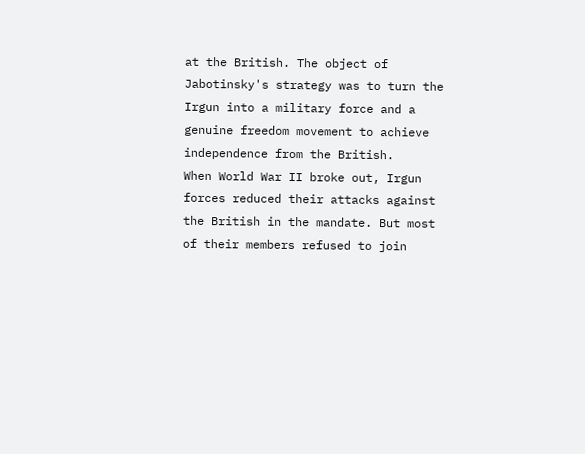at the British. The object of Jabotinsky's strategy was to turn the Irgun into a military force and a genuine freedom movement to achieve independence from the British.
When World War II broke out, Irgun forces reduced their attacks against the British in the mandate. But most of their members refused to join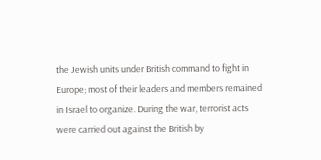the Jewish units under British command to fight in Europe; most of their leaders and members remained in Israel to organize. During the war, terrorist acts were carried out against the British by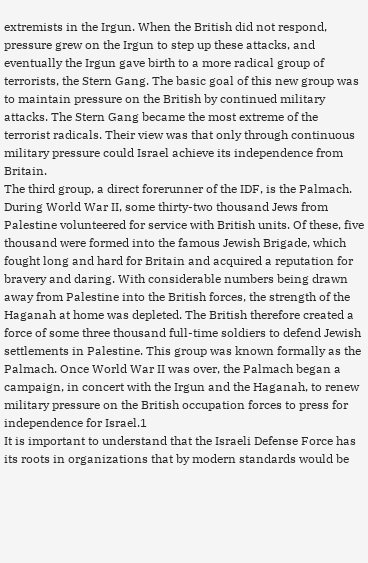extremists in the Irgun. When the British did not respond, pressure grew on the Irgun to step up these attacks, and eventually the Irgun gave birth to a more radical group of terrorists, the Stern Gang. The basic goal of this new group was to maintain pressure on the British by continued military attacks. The Stern Gang became the most extreme of the terrorist radicals. Their view was that only through continuous military pressure could Israel achieve its independence from Britain.
The third group, a direct forerunner of the IDF, is the Palmach. During World War II, some thirty-two thousand Jews from Palestine volunteered for service with British units. Of these, five thousand were formed into the famous Jewish Brigade, which fought long and hard for Britain and acquired a reputation for bravery and daring. With considerable numbers being drawn away from Palestine into the British forces, the strength of the Haganah at home was depleted. The British therefore created a force of some three thousand full-time soldiers to defend Jewish settlements in Palestine. This group was known formally as the Palmach. Once World War II was over, the Palmach began a campaign, in concert with the Irgun and the Haganah, to renew military pressure on the British occupation forces to press for independence for Israel.1
It is important to understand that the Israeli Defense Force has its roots in organizations that by modern standards would be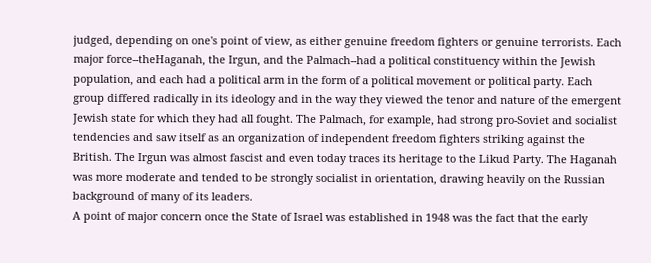judged, depending on one's point of view, as either genuine freedom fighters or genuine terrorists. Each major force--theHaganah, the Irgun, and the Palmach--had a political constituency within the Jewish population, and each had a political arm in the form of a political movement or political party. Each group differed radically in its ideology and in the way they viewed the tenor and nature of the emergent Jewish state for which they had all fought. The Palmach, for example, had strong pro-Soviet and socialist tendencies and saw itself as an organization of independent freedom fighters striking against the British. The Irgun was almost fascist and even today traces its heritage to the Likud Party. The Haganah was more moderate and tended to be strongly socialist in orientation, drawing heavily on the Russian background of many of its leaders.
A point of major concern once the State of Israel was established in 1948 was the fact that the early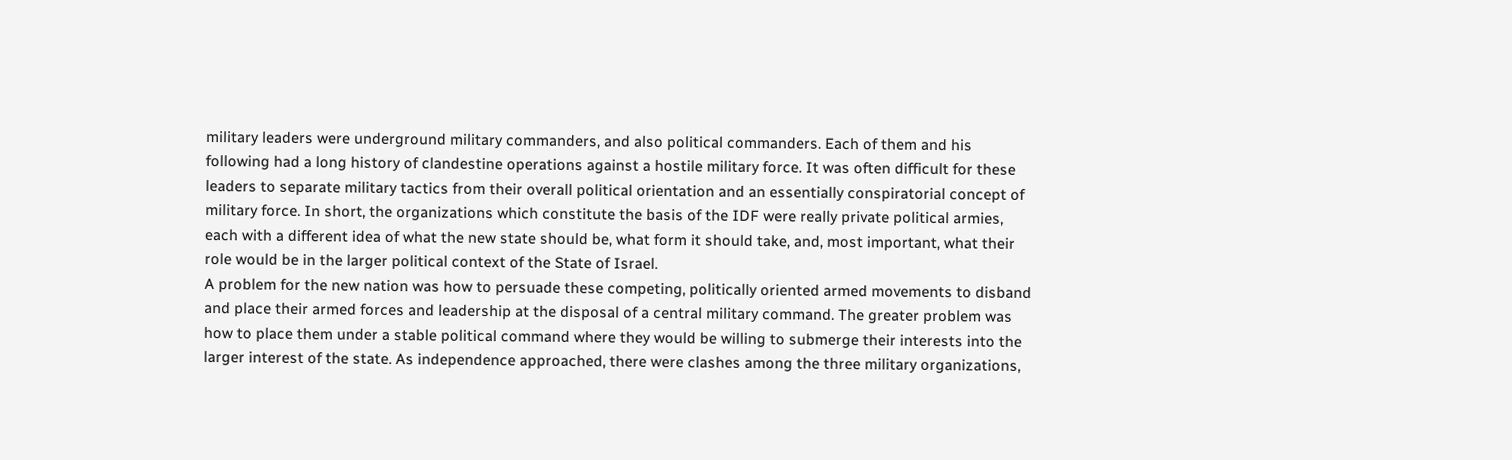military leaders were underground military commanders, and also political commanders. Each of them and his following had a long history of clandestine operations against a hostile military force. It was often difficult for these leaders to separate military tactics from their overall political orientation and an essentially conspiratorial concept of military force. In short, the organizations which constitute the basis of the IDF were really private political armies, each with a different idea of what the new state should be, what form it should take, and, most important, what their role would be in the larger political context of the State of Israel.
A problem for the new nation was how to persuade these competing, politically oriented armed movements to disband and place their armed forces and leadership at the disposal of a central military command. The greater problem was how to place them under a stable political command where they would be willing to submerge their interests into the larger interest of the state. As independence approached, there were clashes among the three military organizations,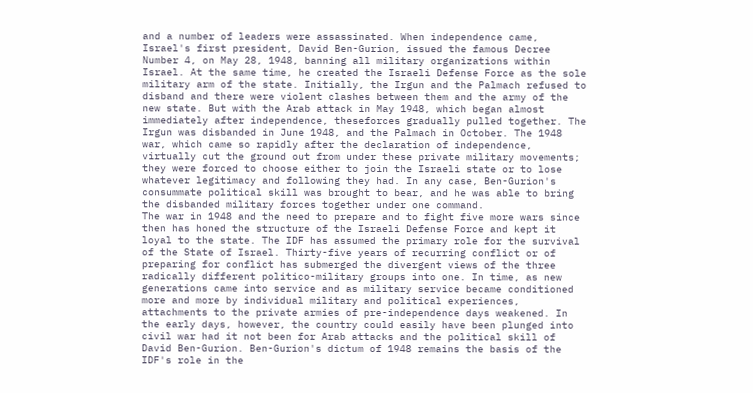and a number of leaders were assassinated. When independence came, Israel's first president, David Ben-Gurion, issued the famous Decree Number 4, on May 28, 1948, banning all military organizations within Israel. At the same time, he created the Israeli Defense Force as the sole military arm of the state. Initially, the Irgun and the Palmach refused to disband and there were violent clashes between them and the army of the new state. But with the Arab attack in May 1948, which began almost immediately after independence, theseforces gradually pulled together. The Irgun was disbanded in June 1948, and the Palmach in October. The 1948 war, which came so rapidly after the declaration of independence, virtually cut the ground out from under these private military movements; they were forced to choose either to join the Israeli state or to lose whatever legitimacy and following they had. In any case, Ben-Gurion's consummate political skill was brought to bear, and he was able to bring the disbanded military forces together under one command.
The war in 1948 and the need to prepare and to fight five more wars since then has honed the structure of the Israeli Defense Force and kept it loyal to the state. The IDF has assumed the primary role for the survival of the State of Israel. Thirty-five years of recurring conflict or of preparing for conflict has submerged the divergent views of the three radically different politico-military groups into one. In time, as new generations came into service and as military service became conditioned more and more by individual military and political experiences, attachments to the private armies of pre-independence days weakened. In the early days, however, the country could easily have been plunged into civil war had it not been for Arab attacks and the political skill of David Ben-Gurion. Ben-Gurion's dictum of 1948 remains the basis of the IDF's role in the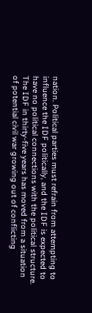nation. Political parties must refrain from attempting to influence the IDF politically, and the IDF is expected to have no political connections with the political structure. The IDF in thirty-five years has moved from a situation of potential civil war growing out of conflicting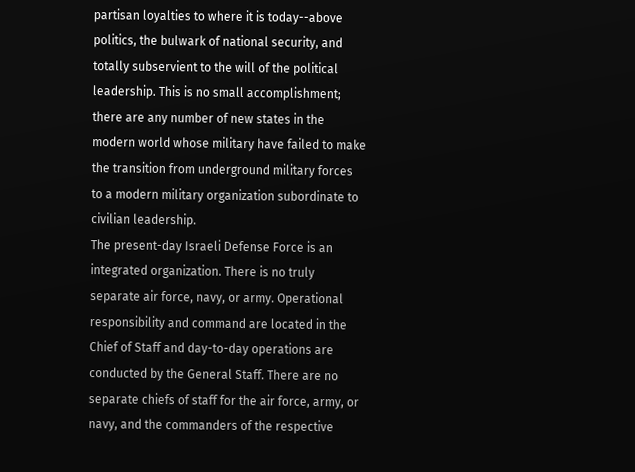partisan loyalties to where it is today--above politics, the bulwark of national security, and totally subservient to the will of the political leadership. This is no small accomplishment; there are any number of new states in the modern world whose military have failed to make the transition from underground military forces to a modern military organization subordinate to civilian leadership.
The present-day Israeli Defense Force is an integrated organization. There is no truly separate air force, navy, or army. Operational responsibility and command are located in the Chief of Staff and day-to-day operations are conducted by the General Staff. There are no separate chiefs of staff for the air force, army, or navy, and the commanders of the respective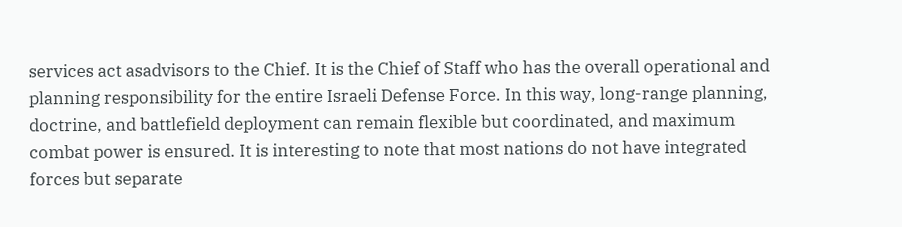services act asadvisors to the Chief. It is the Chief of Staff who has the overall operational and planning responsibility for the entire Israeli Defense Force. In this way, long-range planning, doctrine, and battlefield deployment can remain flexible but coordinated, and maximum combat power is ensured. It is interesting to note that most nations do not have integrated forces but separate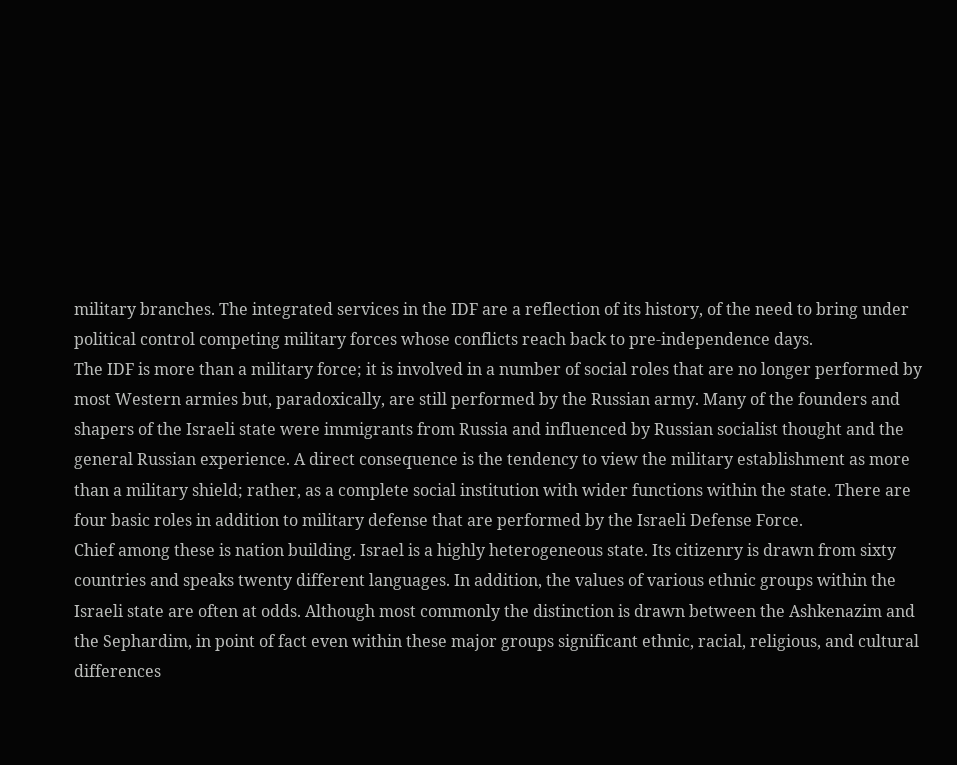military branches. The integrated services in the IDF are a reflection of its history, of the need to bring under political control competing military forces whose conflicts reach back to pre-independence days.
The IDF is more than a military force; it is involved in a number of social roles that are no longer performed by most Western armies but, paradoxically, are still performed by the Russian army. Many of the founders and shapers of the Israeli state were immigrants from Russia and influenced by Russian socialist thought and the general Russian experience. A direct consequence is the tendency to view the military establishment as more than a military shield; rather, as a complete social institution with wider functions within the state. There are four basic roles in addition to military defense that are performed by the Israeli Defense Force.
Chief among these is nation building. Israel is a highly heterogeneous state. Its citizenry is drawn from sixty countries and speaks twenty different languages. In addition, the values of various ethnic groups within the Israeli state are often at odds. Although most commonly the distinction is drawn between the Ashkenazim and the Sephardim, in point of fact even within these major groups significant ethnic, racial, religious, and cultural differences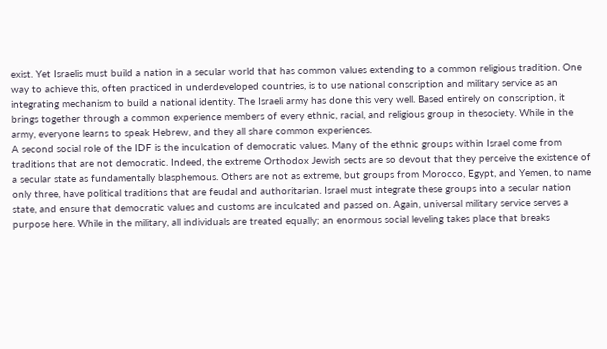exist. Yet Israelis must build a nation in a secular world that has common values extending to a common religious tradition. One way to achieve this, often practiced in underdeveloped countries, is to use national conscription and military service as an integrating mechanism to build a national identity. The Israeli army has done this very well. Based entirely on conscription, it brings together through a common experience members of every ethnic, racial, and religious group in thesociety. While in the army, everyone learns to speak Hebrew, and they all share common experiences.
A second social role of the IDF is the inculcation of democratic values. Many of the ethnic groups within Israel come from traditions that are not democratic. Indeed, the extreme Orthodox Jewish sects are so devout that they perceive the existence of a secular state as fundamentally blasphemous. Others are not as extreme, but groups from Morocco, Egypt, and Yemen, to name only three, have political traditions that are feudal and authoritarian. Israel must integrate these groups into a secular nation state, and ensure that democratic values and customs are inculcated and passed on. Again, universal military service serves a purpose here. While in the military, all individuals are treated equally; an enormous social leveling takes place that breaks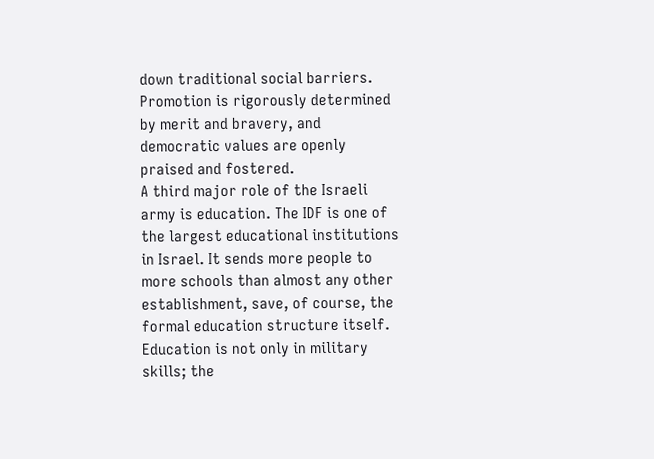down traditional social barriers. Promotion is rigorously determined by merit and bravery, and democratic values are openly praised and fostered.
A third major role of the Israeli army is education. The IDF is one of the largest educational institutions in Israel. It sends more people to more schools than almost any other establishment, save, of course, the formal education structure itself. Education is not only in military skills; the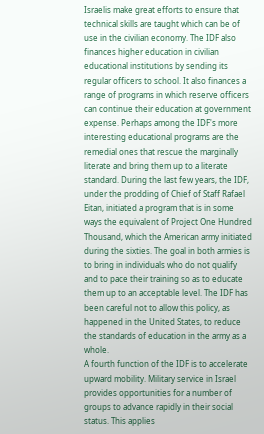Israelis make great efforts to ensure that technical skills are taught which can be of use in the civilian economy. The IDF also finances higher education in civilian educational institutions by sending its regular officers to school. It also finances a range of programs in which reserve officers can continue their education at government expense. Perhaps among the IDF's more interesting educational programs are the remedial ones that rescue the marginally literate and bring them up to a literate standard. During the last few years, the IDF, under the prodding of Chief of Staff Rafael Eitan, initiated a program that is in some ways the equivalent of Project One Hundred Thousand, which the American army initiated during the sixties. The goal in both armies is to bring in individuals who do not qualify and to pace their training so as to educate them up to an acceptable level. The IDF has been careful not to allow this policy, as happened in the United States, to reduce the standards of education in the army as a whole.
A fourth function of the IDF is to accelerate upward mobility. Military service in Israel provides opportunities for a number of groups to advance rapidly in their social status. This applies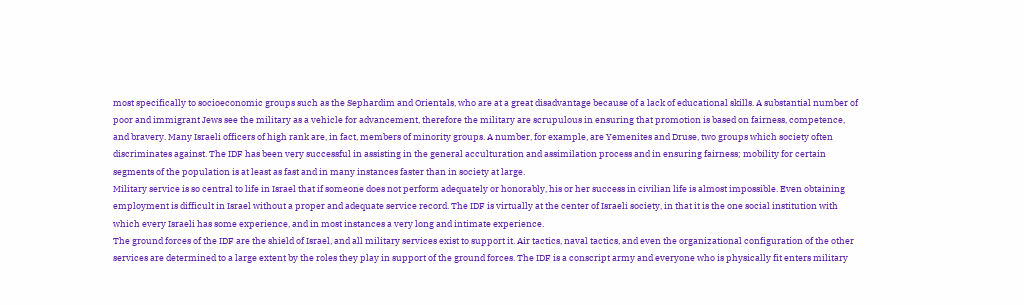most specifically to socioeconomic groups such as the Sephardim and Orientals, who are at a great disadvantage because of a lack of educational skills. A substantial number of poor and immigrant Jews see the military as a vehicle for advancement, therefore the military are scrupulous in ensuring that promotion is based on fairness, competence, and bravery. Many Israeli officers of high rank are, in fact, members of minority groups. A number, for example, are Yemenites and Druse, two groups which society often discriminates against. The IDF has been very successful in assisting in the general acculturation and assimilation process and in ensuring fairness; mobility for certain segments of the population is at least as fast and in many instances faster than in society at large.
Military service is so central to life in Israel that if someone does not perform adequately or honorably, his or her success in civilian life is almost impossible. Even obtaining employment is difficult in Israel without a proper and adequate service record. The IDF is virtually at the center of Israeli society, in that it is the one social institution with which every Israeli has some experience, and in most instances a very long and intimate experience.
The ground forces of the IDF are the shield of Israel, and all military services exist to support it. Air tactics, naval tactics, and even the organizational configuration of the other services are determined to a large extent by the roles they play in support of the ground forces. The IDF is a conscript army and everyone who is physically fit enters military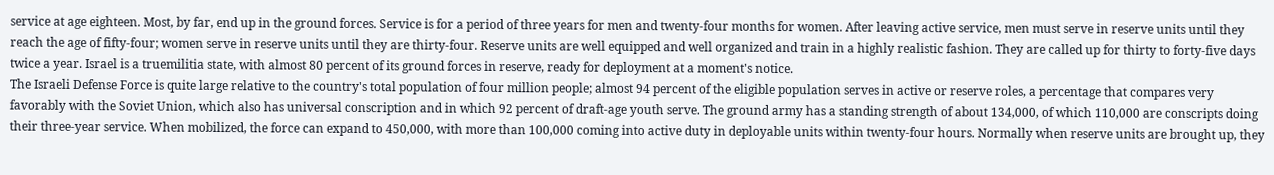service at age eighteen. Most, by far, end up in the ground forces. Service is for a period of three years for men and twenty-four months for women. After leaving active service, men must serve in reserve units until they reach the age of fifty-four; women serve in reserve units until they are thirty-four. Reserve units are well equipped and well organized and train in a highly realistic fashion. They are called up for thirty to forty-five days twice a year. Israel is a truemilitia state, with almost 80 percent of its ground forces in reserve, ready for deployment at a moment's notice.
The Israeli Defense Force is quite large relative to the country's total population of four million people; almost 94 percent of the eligible population serves in active or reserve roles, a percentage that compares very favorably with the Soviet Union, which also has universal conscription and in which 92 percent of draft-age youth serve. The ground army has a standing strength of about 134,000, of which 110,000 are conscripts doing their three-year service. When mobilized, the force can expand to 450,000, with more than 100,000 coming into active duty in deployable units within twenty-four hours. Normally when reserve units are brought up, they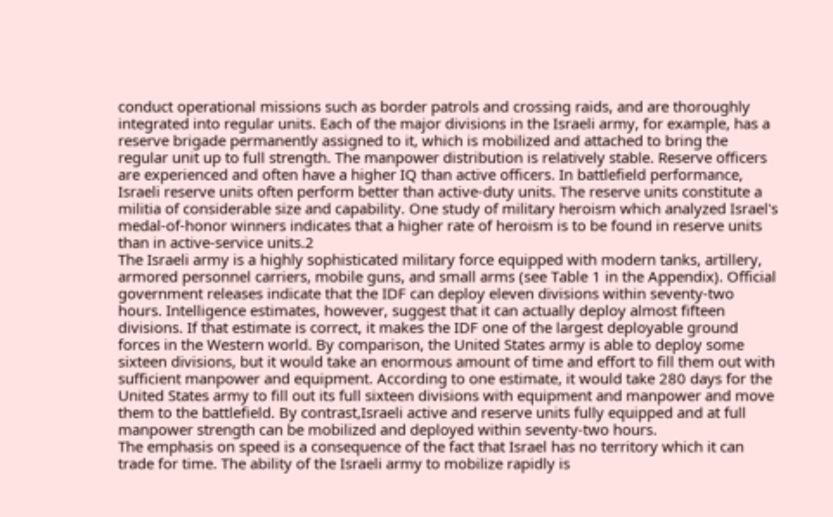conduct operational missions such as border patrols and crossing raids, and are thoroughly integrated into regular units. Each of the major divisions in the Israeli army, for example, has a reserve brigade permanently assigned to it, which is mobilized and attached to bring the regular unit up to full strength. The manpower distribution is relatively stable. Reserve officers are experienced and often have a higher IQ than active officers. In battlefield performance, Israeli reserve units often perform better than active-duty units. The reserve units constitute a militia of considerable size and capability. One study of military heroism which analyzed Israel's medal-of-honor winners indicates that a higher rate of heroism is to be found in reserve units than in active-service units.2
The Israeli army is a highly sophisticated military force equipped with modern tanks, artillery, armored personnel carriers, mobile guns, and small arms (see Table 1 in the Appendix). Official government releases indicate that the IDF can deploy eleven divisions within seventy-two hours. Intelligence estimates, however, suggest that it can actually deploy almost fifteen divisions. If that estimate is correct, it makes the IDF one of the largest deployable ground forces in the Western world. By comparison, the United States army is able to deploy some sixteen divisions, but it would take an enormous amount of time and effort to fill them out with sufficient manpower and equipment. According to one estimate, it would take 280 days for the United States army to fill out its full sixteen divisions with equipment and manpower and move them to the battlefield. By contrast,Israeli active and reserve units fully equipped and at full manpower strength can be mobilized and deployed within seventy-two hours.
The emphasis on speed is a consequence of the fact that Israel has no territory which it can trade for time. The ability of the Israeli army to mobilize rapidly is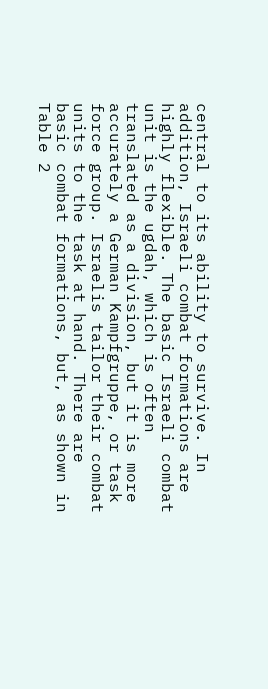central to its ability to survive. In addition, Israeli combat formations are highly flexible. The basic Israeli combat unit is the ugdah, which is often translated as a division, but it is more accurately a German Kampfgruppe, or task force group. Israelis tailor their combat units to the task at hand. There are basic combat formations, but, as shown in Table 2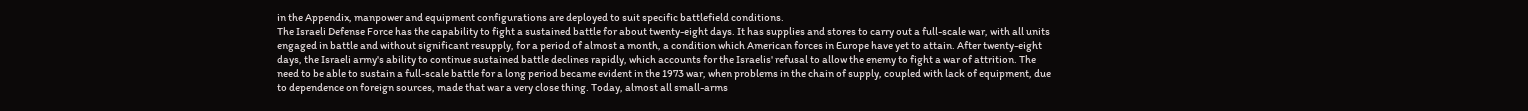in the Appendix, manpower and equipment configurations are deployed to suit specific battlefield conditions.
The Israeli Defense Force has the capability to fight a sustained battle for about twenty-eight days. It has supplies and stores to carry out a full-scale war, with all units engaged in battle and without significant resupply, for a period of almost a month, a condition which American forces in Europe have yet to attain. After twenty-eight days, the Israeli army's ability to continue sustained battle declines rapidly, which accounts for the Israelis' refusal to allow the enemy to fight a war of attrition. The need to be able to sustain a full-scale battle for a long period became evident in the 1973 war, when problems in the chain of supply, coupled with lack of equipment, due to dependence on foreign sources, made that war a very close thing. Today, almost all small-arms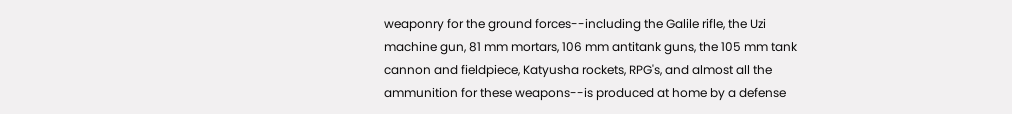weaponry for the ground forces--including the Galile rifle, the Uzi machine gun, 81 mm mortars, 106 mm antitank guns, the 105 mm tank cannon and fieldpiece, Katyusha rockets, RPG's, and almost all the ammunition for these weapons--is produced at home by a defense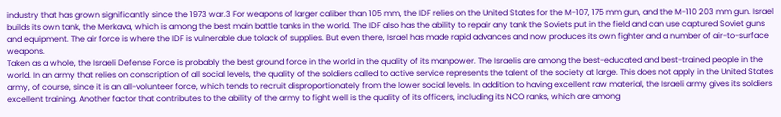industry that has grown significantly since the 1973 war.3 For weapons of larger caliber than 105 mm, the IDF relies on the United States for the M-107, 175 mm gun, and the M-110 203 mm gun. Israel builds its own tank, the Merkava, which is among the best main battle tanks in the world. The IDF also has the ability to repair any tank the Soviets put in the field and can use captured Soviet guns and equipment. The air force is where the IDF is vulnerable due tolack of supplies. But even there, Israel has made rapid advances and now produces its own fighter and a number of air-to-surface weapons.
Taken as a whole, the Israeli Defense Force is probably the best ground force in the world in the quality of its manpower. The Israelis are among the best-educated and best-trained people in the world. In an army that relies on conscription of all social levels, the quality of the soldiers called to active service represents the talent of the society at large. This does not apply in the United States army, of course, since it is an all-volunteer force, which tends to recruit disproportionately from the lower social levels. In addition to having excellent raw material, the Israeli army gives its soldiers excellent training. Another factor that contributes to the ability of the army to fight well is the quality of its officers, including its NCO ranks, which are among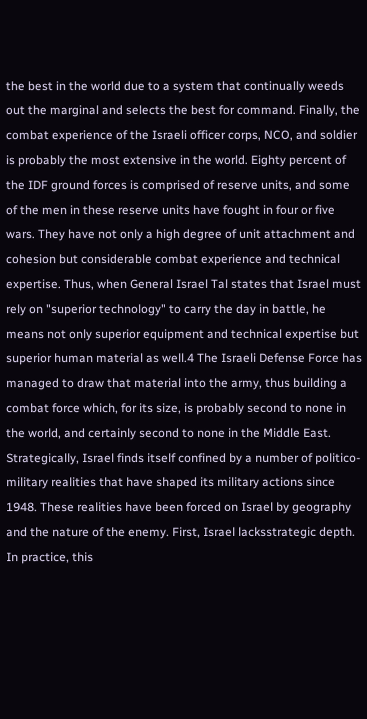the best in the world due to a system that continually weeds out the marginal and selects the best for command. Finally, the combat experience of the Israeli officer corps, NCO, and soldier is probably the most extensive in the world. Eighty percent of the IDF ground forces is comprised of reserve units, and some of the men in these reserve units have fought in four or five wars. They have not only a high degree of unit attachment and cohesion but considerable combat experience and technical expertise. Thus, when General Israel Tal states that Israel must rely on "superior technology" to carry the day in battle, he means not only superior equipment and technical expertise but superior human material as well.4 The Israeli Defense Force has managed to draw that material into the army, thus building a combat force which, for its size, is probably second to none in the world, and certainly second to none in the Middle East.
Strategically, Israel finds itself confined by a number of politico-military realities that have shaped its military actions since 1948. These realities have been forced on Israel by geography and the nature of the enemy. First, Israel lacksstrategic depth. In practice, this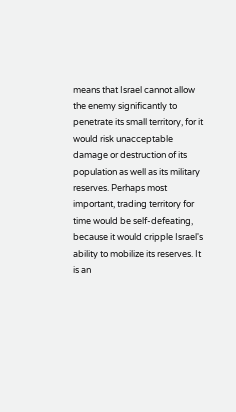means that Israel cannot allow the enemy significantly to penetrate its small territory, for it would risk unacceptable damage or destruction of its population as well as its military reserves. Perhaps most important, trading territory for time would be self-defeating, because it would cripple Israel's ability to mobilize its reserves. It is an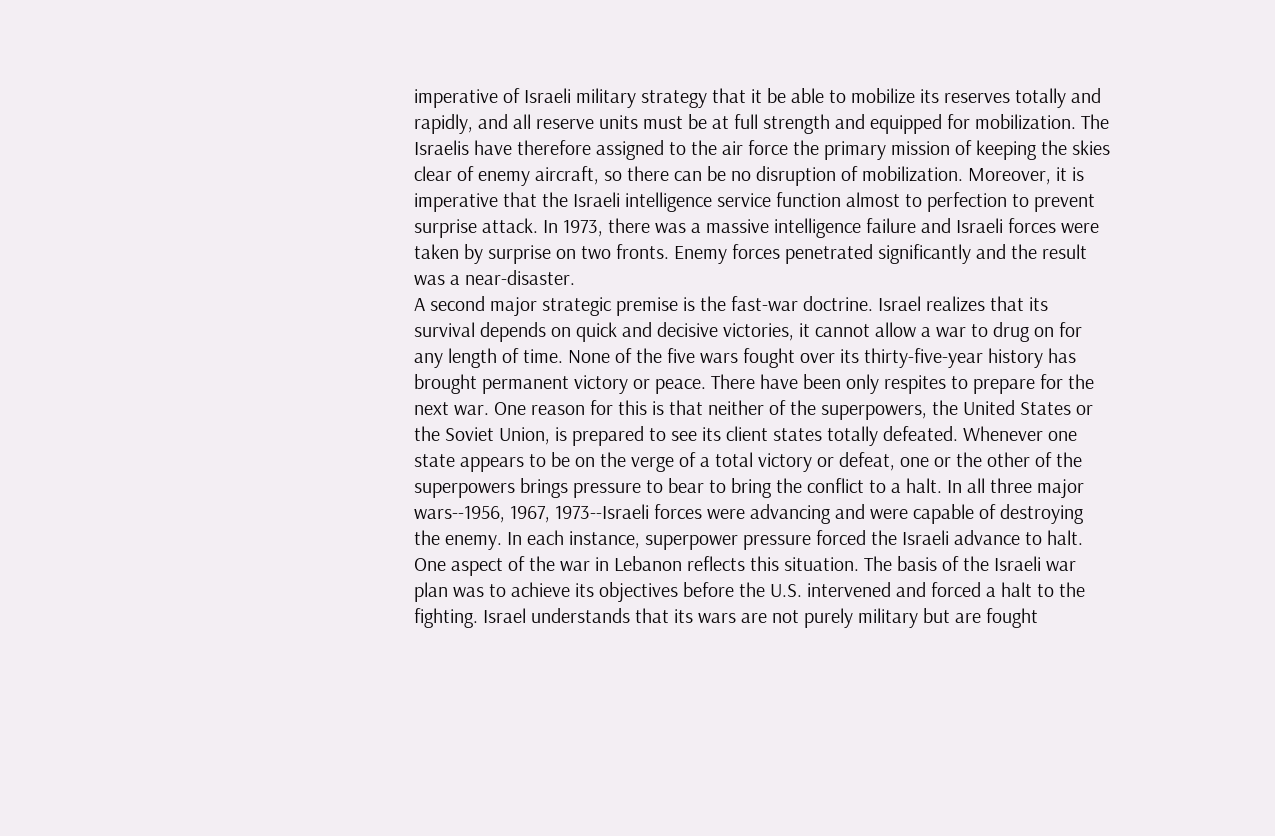imperative of Israeli military strategy that it be able to mobilize its reserves totally and rapidly, and all reserve units must be at full strength and equipped for mobilization. The Israelis have therefore assigned to the air force the primary mission of keeping the skies clear of enemy aircraft, so there can be no disruption of mobilization. Moreover, it is imperative that the Israeli intelligence service function almost to perfection to prevent surprise attack. In 1973, there was a massive intelligence failure and Israeli forces were taken by surprise on two fronts. Enemy forces penetrated significantly and the result was a near-disaster.
A second major strategic premise is the fast-war doctrine. Israel realizes that its survival depends on quick and decisive victories, it cannot allow a war to drug on for any length of time. None of the five wars fought over its thirty-five-year history has brought permanent victory or peace. There have been only respites to prepare for the next war. One reason for this is that neither of the superpowers, the United States or the Soviet Union, is prepared to see its client states totally defeated. Whenever one state appears to be on the verge of a total victory or defeat, one or the other of the superpowers brings pressure to bear to bring the conflict to a halt. In all three major wars--1956, 1967, 1973--Israeli forces were advancing and were capable of destroying the enemy. In each instance, superpower pressure forced the Israeli advance to halt. One aspect of the war in Lebanon reflects this situation. The basis of the Israeli war plan was to achieve its objectives before the U.S. intervened and forced a halt to the fighting. Israel understands that its wars are not purely military but are fought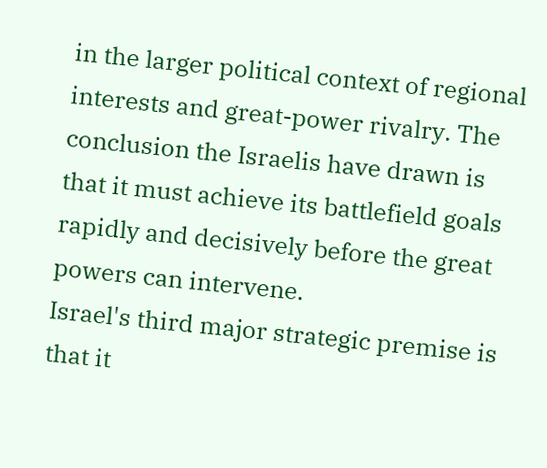in the larger political context of regional interests and great-power rivalry. The conclusion the Israelis have drawn is that it must achieve its battlefield goals rapidly and decisively before the great powers can intervene.
Israel's third major strategic premise is that it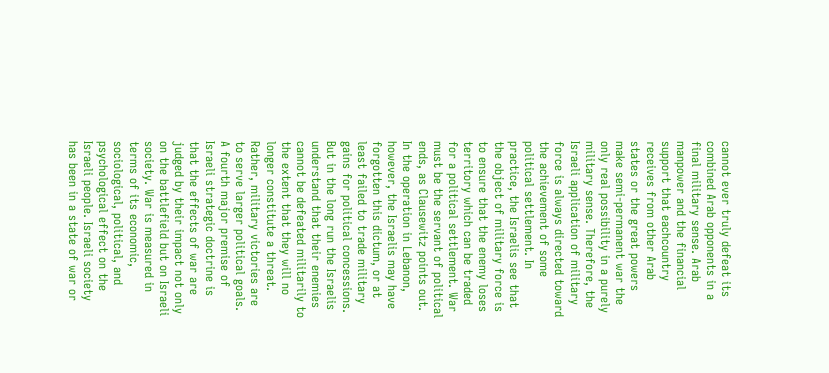cannot ever truly defeat its combined Arab opponents in a final military sense. Arab manpower and the financial support that eachcountry receives from other Arab states or the great powers make semi-permanent war the only real possibility in a purely military sense. Therefore, the Israeli application of military force is always directed toward the achievement of some political settlement. In practice, the Israelis see that the object of military force is to ensure that the enemy loses territory which can be traded for a political settlement. War must be the servant of political ends, as Clausewitz points out. In the operation in Lebanon, however, the Israelis may have forgotten this dictum, or at least failed to trade military gains for political concessions. But in the long run the Israelis understand that their enemies cannot be defeated militarily to the extent that they will no longer constitute a threat. Rather, military victories are to serve larger political goals.
A fourth major premise of Israeli strategic doctrine is that the effects of war are judged by their impact not only on the battlefield but on Israeli society. War is measured in terms of its economic, sociological, political, and psychological effect on the Israeli people. Israeli society has been in a state of war or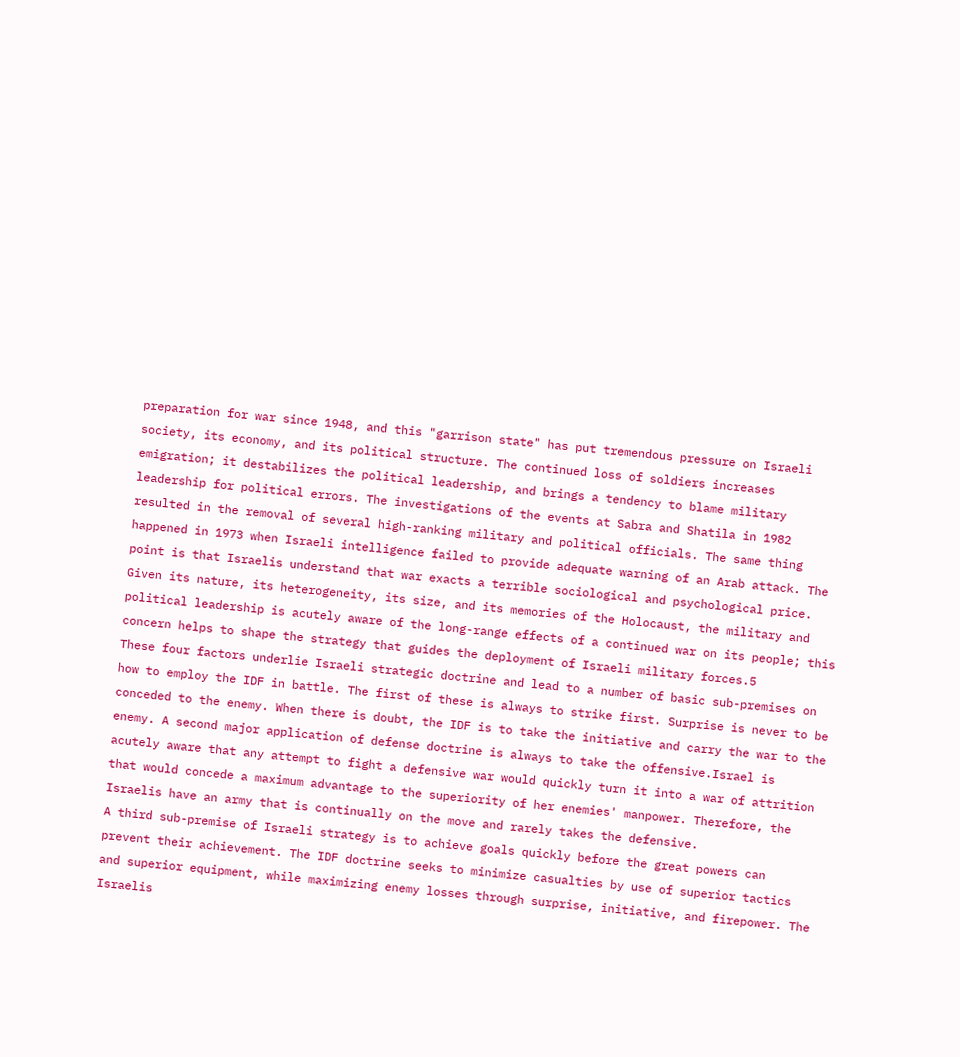preparation for war since 1948, and this "garrison state" has put tremendous pressure on Israeli society, its economy, and its political structure. The continued loss of soldiers increases emigration; it destabilizes the political leadership, and brings a tendency to blame military leadership for political errors. The investigations of the events at Sabra and Shatila in 1982 resulted in the removal of several high-ranking military and political officials. The same thing happened in 1973 when Israeli intelligence failed to provide adequate warning of an Arab attack. The point is that Israelis understand that war exacts a terrible sociological and psychological price. Given its nature, its heterogeneity, its size, and its memories of the Holocaust, the military and political leadership is acutely aware of the long-range effects of a continued war on its people; this concern helps to shape the strategy that guides the deployment of Israeli military forces.5
These four factors underlie Israeli strategic doctrine and lead to a number of basic sub-premises on how to employ the IDF in battle. The first of these is always to strike first. Surprise is never to be conceded to the enemy. When there is doubt, the IDF is to take the initiative and carry the war to the enemy. A second major application of defense doctrine is always to take the offensive.Israel is acutely aware that any attempt to fight a defensive war would quickly turn it into a war of attrition that would concede a maximum advantage to the superiority of her enemies' manpower. Therefore, the Israelis have an army that is continually on the move and rarely takes the defensive.
A third sub-premise of Israeli strategy is to achieve goals quickly before the great powers can prevent their achievement. The IDF doctrine seeks to minimize casualties by use of superior tactics and superior equipment, while maximizing enemy losses through surprise, initiative, and firepower. The Israelis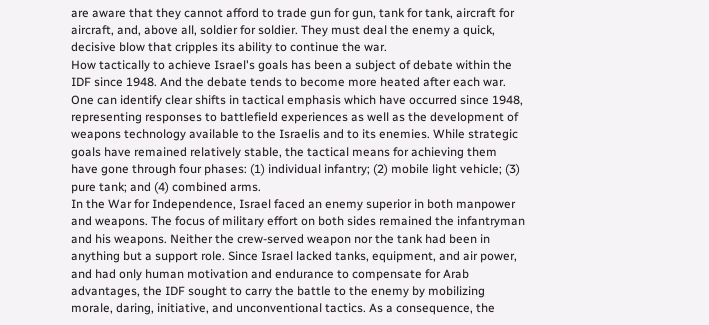are aware that they cannot afford to trade gun for gun, tank for tank, aircraft for aircraft, and, above all, soldier for soldier. They must deal the enemy a quick, decisive blow that cripples its ability to continue the war.
How tactically to achieve Israel's goals has been a subject of debate within the IDF since 1948. And the debate tends to become more heated after each war. One can identify clear shifts in tactical emphasis which have occurred since 1948, representing responses to battlefield experiences as well as the development of weapons technology available to the Israelis and to its enemies. While strategic goals have remained relatively stable, the tactical means for achieving them have gone through four phases: (1) individual infantry; (2) mobile light vehicle; (3) pure tank; and (4) combined arms.
In the War for Independence, Israel faced an enemy superior in both manpower and weapons. The focus of military effort on both sides remained the infantryman and his weapons. Neither the crew-served weapon nor the tank had been in anything but a support role. Since Israel lacked tanks, equipment, and air power, and had only human motivation and endurance to compensate for Arab advantages, the IDF sought to carry the battle to the enemy by mobilizing morale, daring, initiative, and unconventional tactics. As a consequence, the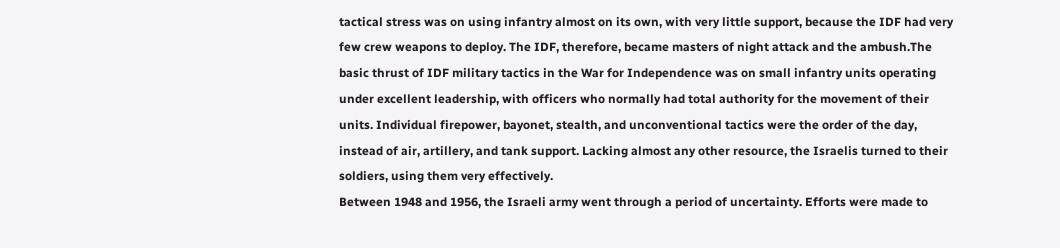tactical stress was on using infantry almost on its own, with very little support, because the IDF had very few crew weapons to deploy. The IDF, therefore, became masters of night attack and the ambush.The basic thrust of IDF military tactics in the War for Independence was on small infantry units operating under excellent leadership, with officers who normally had total authority for the movement of their units. Individual firepower, bayonet, stealth, and unconventional tactics were the order of the day, instead of air, artillery, and tank support. Lacking almost any other resource, the Israelis turned to their soldiers, using them very effectively.
Between 1948 and 1956, the Israeli army went through a period of uncertainty. Efforts were made to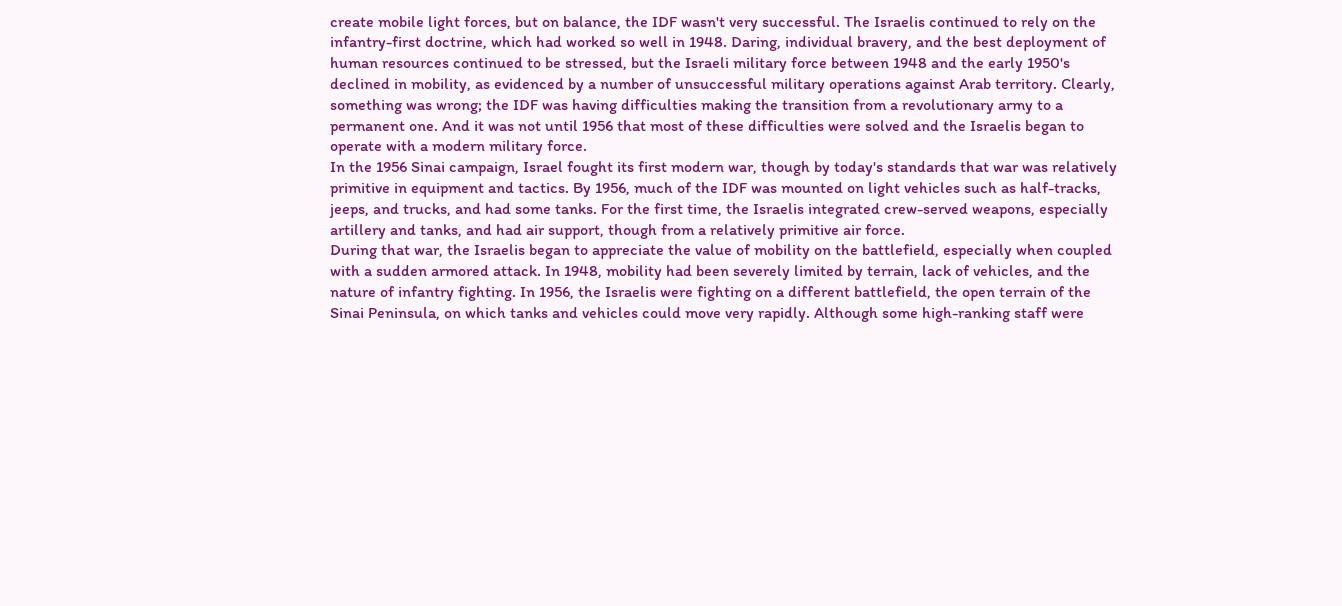create mobile light forces, but on balance, the IDF wasn't very successful. The Israelis continued to rely on the infantry-first doctrine, which had worked so well in 1948. Daring, individual bravery, and the best deployment of human resources continued to be stressed, but the Israeli military force between 1948 and the early 1950's declined in mobility, as evidenced by a number of unsuccessful military operations against Arab territory. Clearly, something was wrong; the IDF was having difficulties making the transition from a revolutionary army to a permanent one. And it was not until 1956 that most of these difficulties were solved and the Israelis began to operate with a modern military force.
In the 1956 Sinai campaign, Israel fought its first modern war, though by today's standards that war was relatively primitive in equipment and tactics. By 1956, much of the IDF was mounted on light vehicles such as half-tracks, jeeps, and trucks, and had some tanks. For the first time, the Israelis integrated crew-served weapons, especially artillery and tanks, and had air support, though from a relatively primitive air force.
During that war, the Israelis began to appreciate the value of mobility on the battlefield, especially when coupled with a sudden armored attack. In 1948, mobility had been severely limited by terrain, lack of vehicles, and the nature of infantry fighting. In 1956, the Israelis were fighting on a different battlefield, the open terrain of the Sinai Peninsula, on which tanks and vehicles could move very rapidly. Although some high-ranking staff were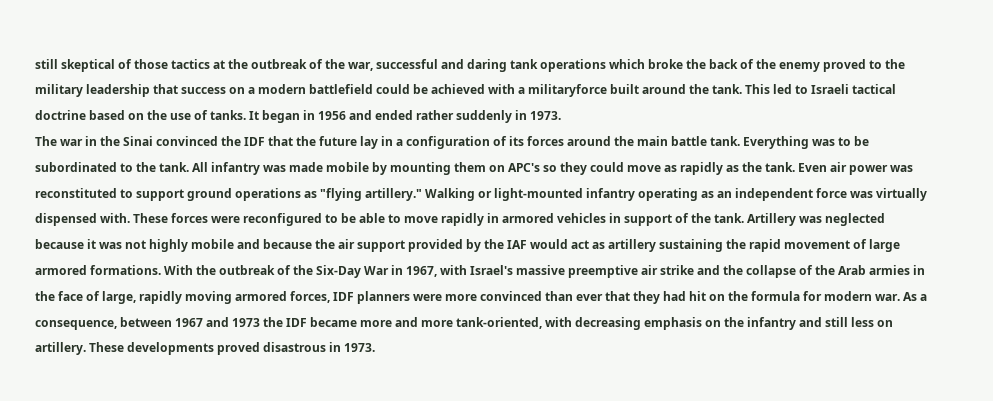still skeptical of those tactics at the outbreak of the war, successful and daring tank operations which broke the back of the enemy proved to the military leadership that success on a modern battlefield could be achieved with a militaryforce built around the tank. This led to Israeli tactical doctrine based on the use of tanks. It began in 1956 and ended rather suddenly in 1973.
The war in the Sinai convinced the IDF that the future lay in a configuration of its forces around the main battle tank. Everything was to be subordinated to the tank. All infantry was made mobile by mounting them on APC's so they could move as rapidly as the tank. Even air power was reconstituted to support ground operations as "flying artillery." Walking or light-mounted infantry operating as an independent force was virtually dispensed with. These forces were reconfigured to be able to move rapidly in armored vehicles in support of the tank. Artillery was neglected because it was not highly mobile and because the air support provided by the IAF would act as artillery sustaining the rapid movement of large armored formations. With the outbreak of the Six-Day War in 1967, with Israel's massive preemptive air strike and the collapse of the Arab armies in the face of large, rapidly moving armored forces, IDF planners were more convinced than ever that they had hit on the formula for modern war. As a consequence, between 1967 and 1973 the IDF became more and more tank-oriented, with decreasing emphasis on the infantry and still less on artillery. These developments proved disastrous in 1973.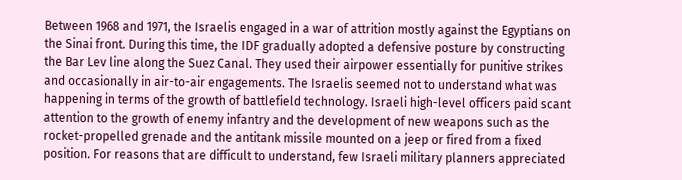Between 1968 and 1971, the Israelis engaged in a war of attrition mostly against the Egyptians on the Sinai front. During this time, the IDF gradually adopted a defensive posture by constructing the Bar Lev line along the Suez Canal. They used their airpower essentially for punitive strikes and occasionally in air-to-air engagements. The Israelis seemed not to understand what was happening in terms of the growth of battlefield technology. Israeli high-level officers paid scant attention to the growth of enemy infantry and the development of new weapons such as the rocket-propelled grenade and the antitank missile mounted on a jeep or fired from a fixed position. For reasons that are difficult to understand, few Israeli military planners appreciated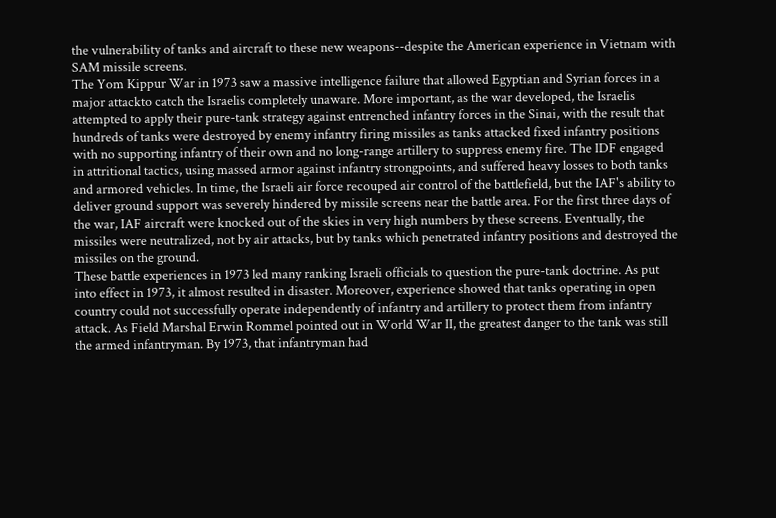the vulnerability of tanks and aircraft to these new weapons--despite the American experience in Vietnam with SAM missile screens.
The Yom Kippur War in 1973 saw a massive intelligence failure that allowed Egyptian and Syrian forces in a major attackto catch the Israelis completely unaware. More important, as the war developed, the Israelis attempted to apply their pure-tank strategy against entrenched infantry forces in the Sinai, with the result that hundreds of tanks were destroyed by enemy infantry firing missiles as tanks attacked fixed infantry positions with no supporting infantry of their own and no long-range artillery to suppress enemy fire. The IDF engaged in attritional tactics, using massed armor against infantry strongpoints, and suffered heavy losses to both tanks and armored vehicles. In time, the Israeli air force recouped air control of the battlefield, but the IAF's ability to deliver ground support was severely hindered by missile screens near the battle area. For the first three days of the war, IAF aircraft were knocked out of the skies in very high numbers by these screens. Eventually, the missiles were neutralized, not by air attacks, but by tanks which penetrated infantry positions and destroyed the missiles on the ground.
These battle experiences in 1973 led many ranking Israeli officials to question the pure-tank doctrine. As put into effect in 1973, it almost resulted in disaster. Moreover, experience showed that tanks operating in open country could not successfully operate independently of infantry and artillery to protect them from infantry attack. As Field Marshal Erwin Rommel pointed out in World War II, the greatest danger to the tank was still the armed infantryman. By 1973, that infantryman had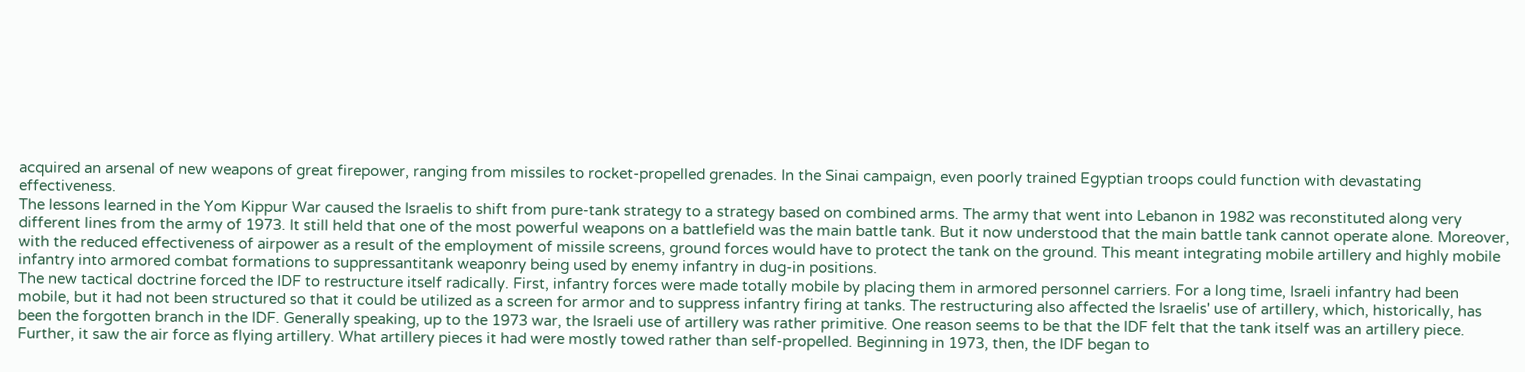acquired an arsenal of new weapons of great firepower, ranging from missiles to rocket-propelled grenades. In the Sinai campaign, even poorly trained Egyptian troops could function with devastating effectiveness.
The lessons learned in the Yom Kippur War caused the Israelis to shift from pure-tank strategy to a strategy based on combined arms. The army that went into Lebanon in 1982 was reconstituted along very different lines from the army of 1973. It still held that one of the most powerful weapons on a battlefield was the main battle tank. But it now understood that the main battle tank cannot operate alone. Moreover, with the reduced effectiveness of airpower as a result of the employment of missile screens, ground forces would have to protect the tank on the ground. This meant integrating mobile artillery and highly mobile infantry into armored combat formations to suppressantitank weaponry being used by enemy infantry in dug-in positions.
The new tactical doctrine forced the IDF to restructure itself radically. First, infantry forces were made totally mobile by placing them in armored personnel carriers. For a long time, Israeli infantry had been mobile, but it had not been structured so that it could be utilized as a screen for armor and to suppress infantry firing at tanks. The restructuring also affected the Israelis' use of artillery, which, historically, has been the forgotten branch in the IDF. Generally speaking, up to the 1973 war, the Israeli use of artillery was rather primitive. One reason seems to be that the IDF felt that the tank itself was an artillery piece. Further, it saw the air force as flying artillery. What artillery pieces it had were mostly towed rather than self-propelled. Beginning in 1973, then, the IDF began to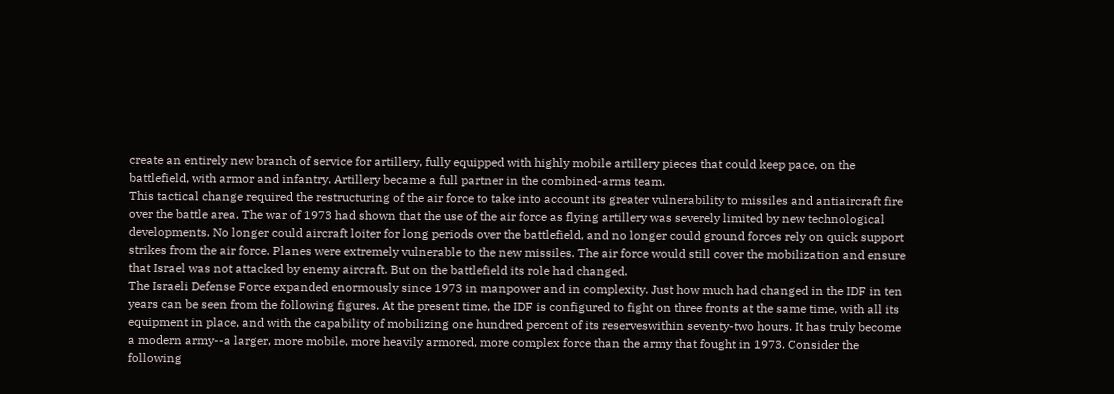create an entirely new branch of service for artillery, fully equipped with highly mobile artillery pieces that could keep pace, on the battlefield, with armor and infantry. Artillery became a full partner in the combined-arms team.
This tactical change required the restructuring of the air force to take into account its greater vulnerability to missiles and antiaircraft fire over the battle area. The war of 1973 had shown that the use of the air force as flying artillery was severely limited by new technological developments. No longer could aircraft loiter for long periods over the battlefield, and no longer could ground forces rely on quick support strikes from the air force. Planes were extremely vulnerable to the new missiles. The air force would still cover the mobilization and ensure that Israel was not attacked by enemy aircraft. But on the battlefield its role had changed.
The Israeli Defense Force expanded enormously since 1973 in manpower and in complexity. Just how much had changed in the IDF in ten years can be seen from the following figures. At the present time, the IDF is configured to fight on three fronts at the same time, with all its equipment in place, and with the capability of mobilizing one hundred percent of its reserveswithin seventy-two hours. It has truly become a modern army--a larger, more mobile, more heavily armored, more complex force than the army that fought in 1973. Consider the following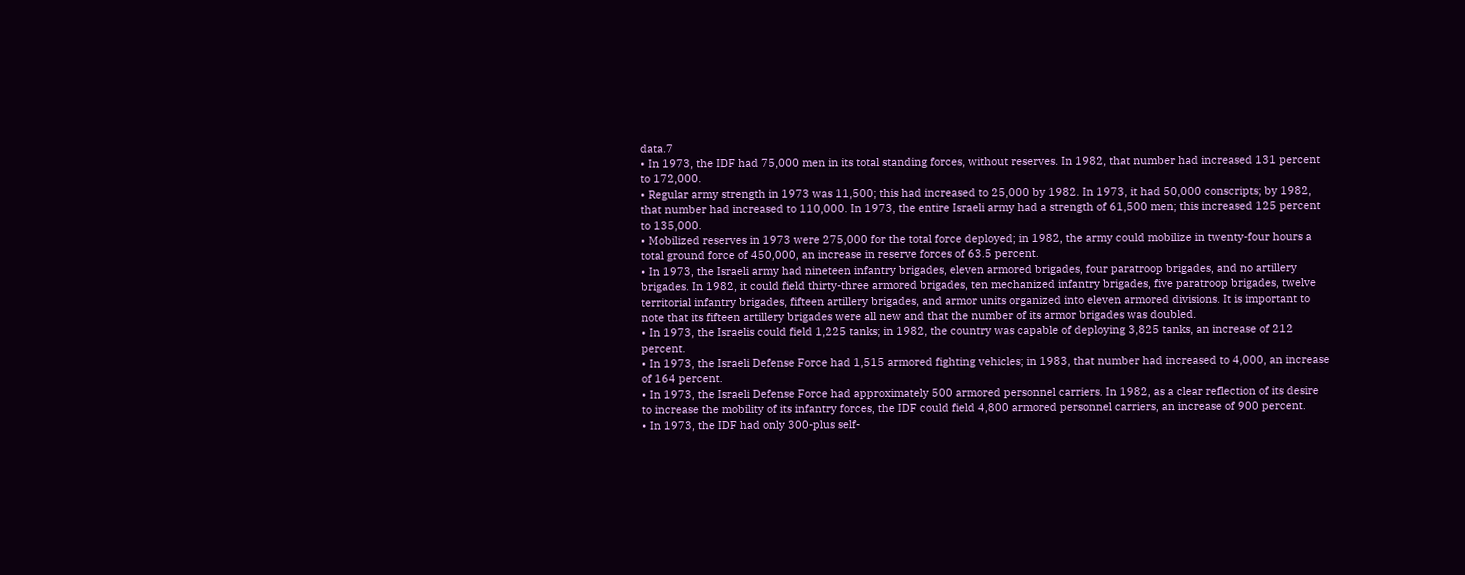data.7
• In 1973, the IDF had 75,000 men in its total standing forces, without reserves. In 1982, that number had increased 131 percent to 172,000.
• Regular army strength in 1973 was 11,500; this had increased to 25,000 by 1982. In 1973, it had 50,000 conscripts; by 1982, that number had increased to 110,000. In 1973, the entire Israeli army had a strength of 61,500 men; this increased 125 percent to 135,000.
• Mobilized reserves in 1973 were 275,000 for the total force deployed; in 1982, the army could mobilize in twenty-four hours a total ground force of 450,000, an increase in reserve forces of 63.5 percent.
• In 1973, the Israeli army had nineteen infantry brigades, eleven armored brigades, four paratroop brigades, and no artillery brigades. In 1982, it could field thirty-three armored brigades, ten mechanized infantry brigades, five paratroop brigades, twelve territorial infantry brigades, fifteen artillery brigades, and armor units organized into eleven armored divisions. It is important to note that its fifteen artillery brigades were all new and that the number of its armor brigades was doubled.
• In 1973, the Israelis could field 1,225 tanks; in 1982, the country was capable of deploying 3,825 tanks, an increase of 212 percent.
• In 1973, the Israeli Defense Force had 1,515 armored fighting vehicles; in 1983, that number had increased to 4,000, an increase of 164 percent.
• In 1973, the Israeli Defense Force had approximately 500 armored personnel carriers. In 1982, as a clear reflection of its desire to increase the mobility of its infantry forces, the IDF could field 4,800 armored personnel carriers, an increase of 900 percent.
• In 1973, the IDF had only 300-plus self-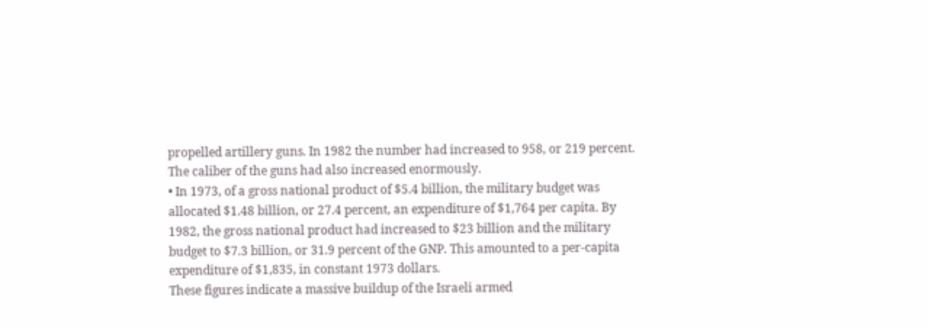propelled artillery guns. In 1982 the number had increased to 958, or 219 percent. The caliber of the guns had also increased enormously.
• In 1973, of a gross national product of $5.4 billion, the military budget was allocated $1.48 billion, or 27.4 percent, an expenditure of $1,764 per capita. By 1982, the gross national product had increased to $23 billion and the military budget to $7.3 billion, or 31.9 percent of the GNP. This amounted to a per-capita expenditure of $1,835, in constant 1973 dollars.
These figures indicate a massive buildup of the Israeli armed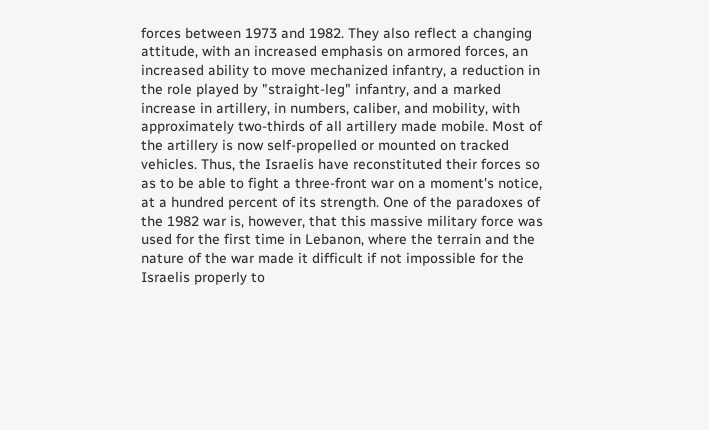forces between 1973 and 1982. They also reflect a changing attitude, with an increased emphasis on armored forces, an increased ability to move mechanized infantry, a reduction in the role played by "straight-leg" infantry, and a marked increase in artillery, in numbers, caliber, and mobility, with approximately two-thirds of all artillery made mobile. Most of the artillery is now self-propelled or mounted on tracked vehicles. Thus, the Israelis have reconstituted their forces so as to be able to fight a three-front war on a moment's notice, at a hundred percent of its strength. One of the paradoxes of the 1982 war is, however, that this massive military force was used for the first time in Lebanon, where the terrain and the nature of the war made it difficult if not impossible for the Israelis properly to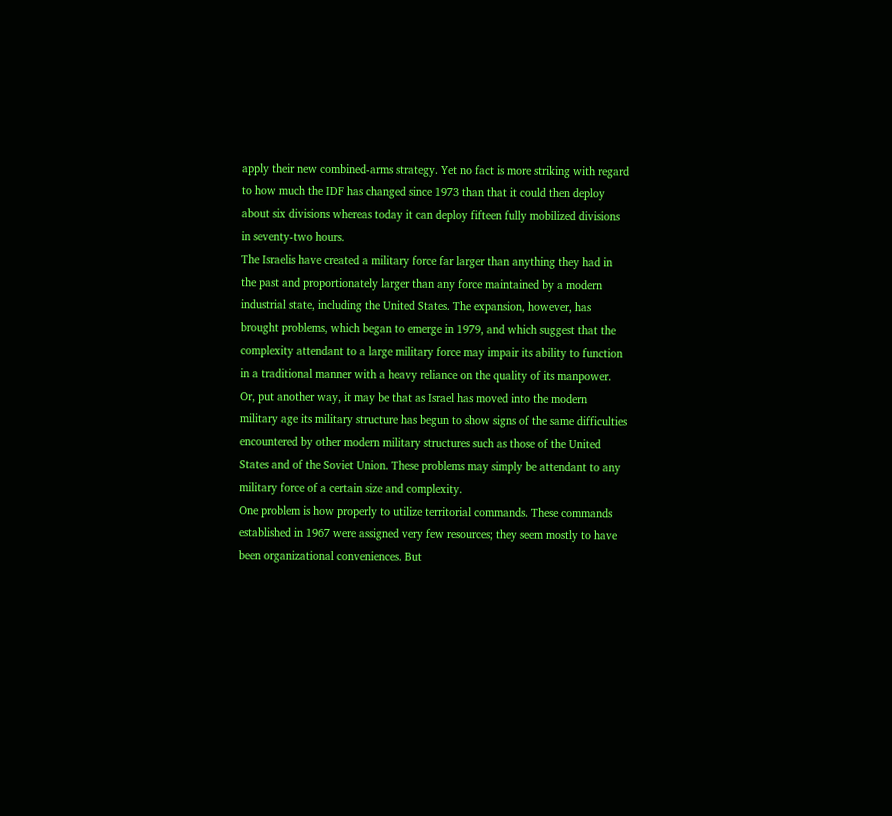apply their new combined-arms strategy. Yet no fact is more striking with regard to how much the IDF has changed since 1973 than that it could then deploy about six divisions whereas today it can deploy fifteen fully mobilized divisions in seventy-two hours.
The Israelis have created a military force far larger than anything they had in the past and proportionately larger than any force maintained by a modern industrial state, including the United States. The expansion, however, has brought problems, which began to emerge in 1979, and which suggest that the complexity attendant to a large military force may impair its ability to function in a traditional manner with a heavy reliance on the quality of its manpower. Or, put another way, it may be that as Israel has moved into the modern military age its military structure has begun to show signs of the same difficulties encountered by other modern military structures such as those of the United States and of the Soviet Union. These problems may simply be attendant to any military force of a certain size and complexity.
One problem is how properly to utilize territorial commands. These commands established in 1967 were assigned very few resources; they seem mostly to have been organizational conveniences. But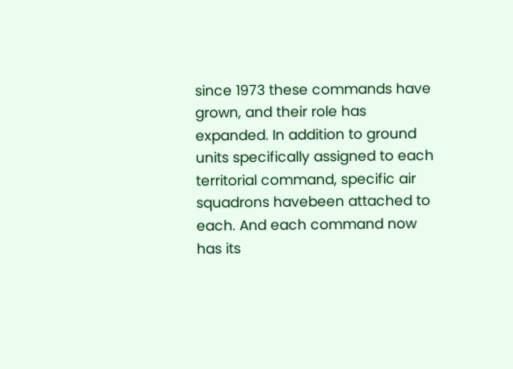since 1973 these commands have grown, and their role has expanded. In addition to ground units specifically assigned to each territorial command, specific air squadrons havebeen attached to each. And each command now has its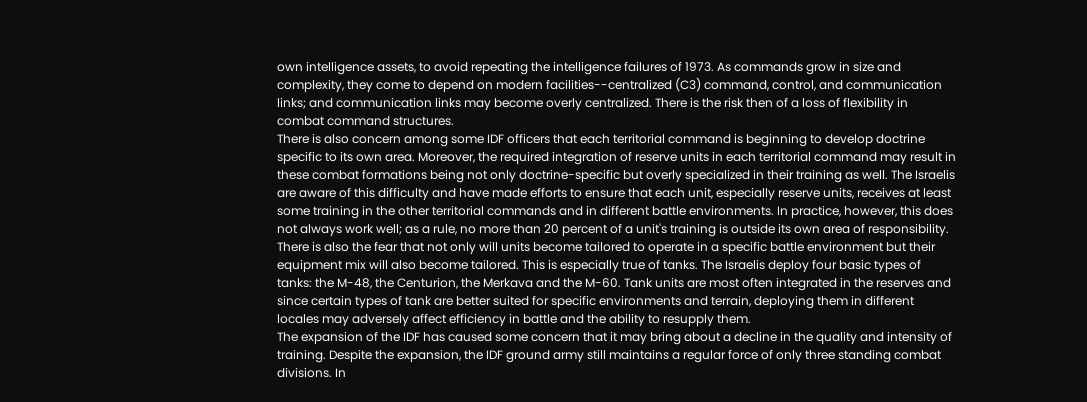own intelligence assets, to avoid repeating the intelligence failures of 1973. As commands grow in size and complexity, they come to depend on modern facilities--centralized (C3) command, control, and communication links; and communication links may become overly centralized. There is the risk then of a loss of flexibility in combat command structures.
There is also concern among some IDF officers that each territorial command is beginning to develop doctrine specific to its own area. Moreover, the required integration of reserve units in each territorial command may result in these combat formations being not only doctrine-specific but overly specialized in their training as well. The Israelis are aware of this difficulty and have made efforts to ensure that each unit, especially reserve units, receives at least some training in the other territorial commands and in different battle environments. In practice, however, this does not always work well; as a rule, no more than 20 percent of a unit's training is outside its own area of responsibility. There is also the fear that not only will units become tailored to operate in a specific battle environment but their equipment mix will also become tailored. This is especially true of tanks. The Israelis deploy four basic types of tanks: the M-48, the Centurion, the Merkava and the M-60. Tank units are most often integrated in the reserves and since certain types of tank are better suited for specific environments and terrain, deploying them in different locales may adversely affect efficiency in battle and the ability to resupply them.
The expansion of the IDF has caused some concern that it may bring about a decline in the quality and intensity of training. Despite the expansion, the IDF ground army still maintains a regular force of only three standing combat divisions. In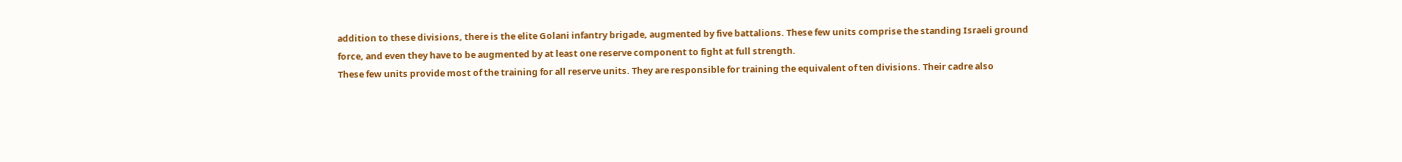addition to these divisions, there is the elite Golani infantry brigade, augmented by five battalions. These few units comprise the standing Israeli ground force, and even they have to be augmented by at least one reserve component to fight at full strength.
These few units provide most of the training for all reserve units. They are responsible for training the equivalent of ten divisions. Their cadre also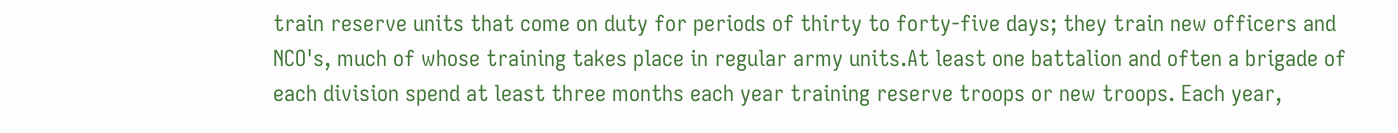train reserve units that come on duty for periods of thirty to forty-five days; they train new officers and NCO's, much of whose training takes place in regular army units.At least one battalion and often a brigade of each division spend at least three months each year training reserve troops or new troops. Each year,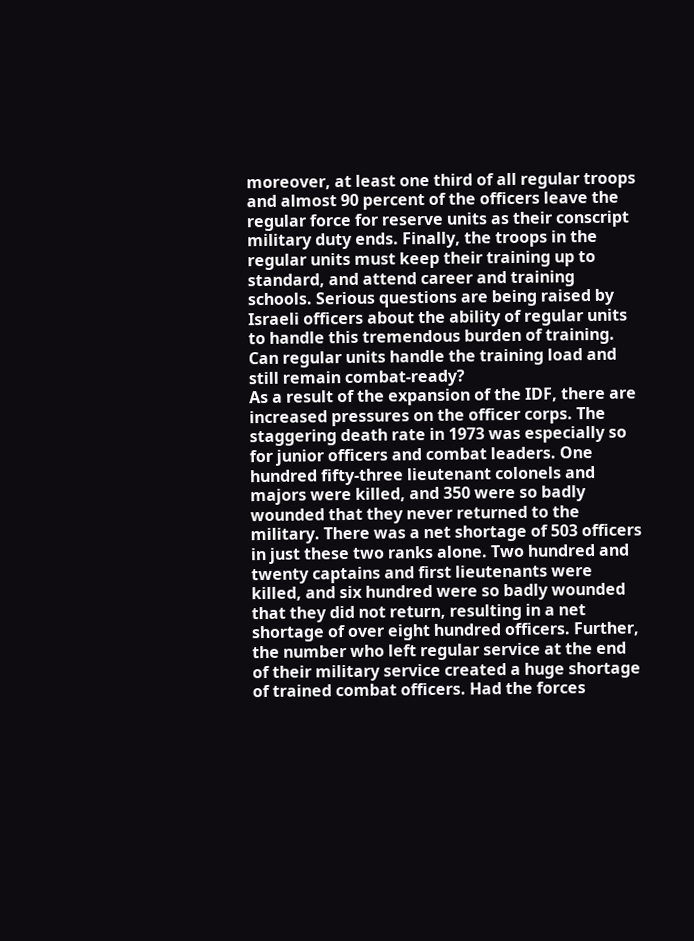moreover, at least one third of all regular troops and almost 90 percent of the officers leave the regular force for reserve units as their conscript military duty ends. Finally, the troops in the regular units must keep their training up to standard, and attend career and training schools. Serious questions are being raised by Israeli officers about the ability of regular units to handle this tremendous burden of training. Can regular units handle the training load and still remain combat-ready?
As a result of the expansion of the IDF, there are increased pressures on the officer corps. The staggering death rate in 1973 was especially so for junior officers and combat leaders. One hundred fifty-three lieutenant colonels and majors were killed, and 350 were so badly wounded that they never returned to the military. There was a net shortage of 503 officers in just these two ranks alone. Two hundred and twenty captains and first lieutenants were killed, and six hundred were so badly wounded that they did not return, resulting in a net shortage of over eight hundred officers. Further, the number who left regular service at the end of their military service created a huge shortage of trained combat officers. Had the forces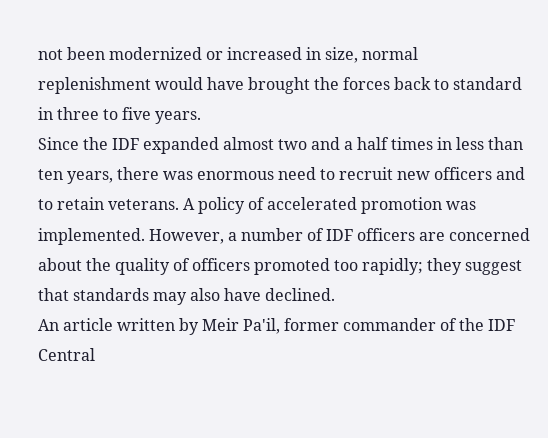not been modernized or increased in size, normal replenishment would have brought the forces back to standard in three to five years.
Since the IDF expanded almost two and a half times in less than ten years, there was enormous need to recruit new officers and to retain veterans. A policy of accelerated promotion was implemented. However, a number of IDF officers are concerned about the quality of officers promoted too rapidly; they suggest that standards may also have declined.
An article written by Meir Pa'il, former commander of the IDF Central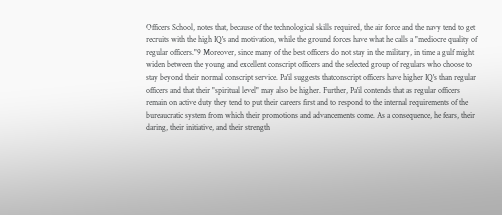Officers School, notes that, because of the technological skills required, the air force and the navy tend to get recruits with the high IQ's and motivation, while the ground forces have what he calls a "mediocre quality of regular officers."9 Moreover, since many of the best officers do not stay in the military, in time a gulf might widen between the young and excellent conscript officers and the selected group of regulars who choose to stay beyond their normal conscript service. Pa'il suggests thatconscript officers have higher IQ's than regular officers and that their "spiritual level" may also be higher. Further, Pa'il contends that as regular officers remain on active duty they tend to put their careers first and to respond to the internal requirements of the bureaucratic system from which their promotions and advancements come. As a consequence, he fears, their daring, their initiative, and their strength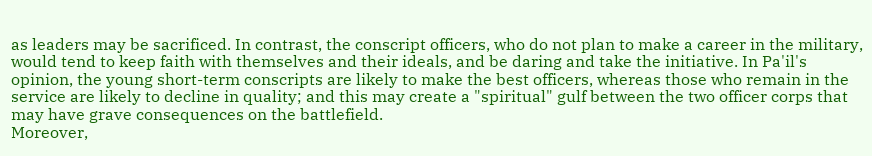as leaders may be sacrificed. In contrast, the conscript officers, who do not plan to make a career in the military, would tend to keep faith with themselves and their ideals, and be daring and take the initiative. In Pa'il's opinion, the young short-term conscripts are likely to make the best officers, whereas those who remain in the service are likely to decline in quality; and this may create a "spiritual" gulf between the two officer corps that may have grave consequences on the battlefield.
Moreover,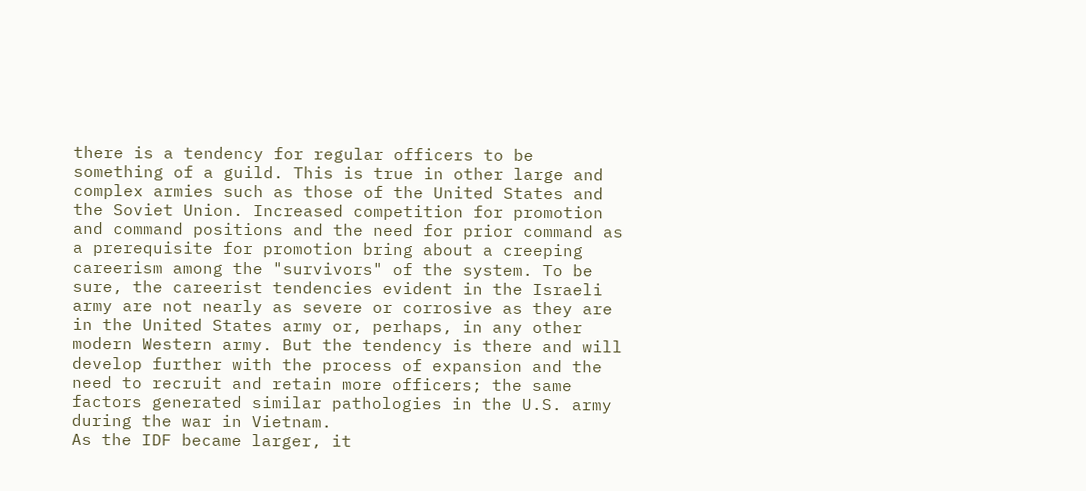there is a tendency for regular officers to be something of a guild. This is true in other large and complex armies such as those of the United States and the Soviet Union. Increased competition for promotion and command positions and the need for prior command as a prerequisite for promotion bring about a creeping careerism among the "survivors" of the system. To be sure, the careerist tendencies evident in the Israeli army are not nearly as severe or corrosive as they are in the United States army or, perhaps, in any other modern Western army. But the tendency is there and will develop further with the process of expansion and the need to recruit and retain more officers; the same factors generated similar pathologies in the U.S. army during the war in Vietnam.
As the IDF became larger, it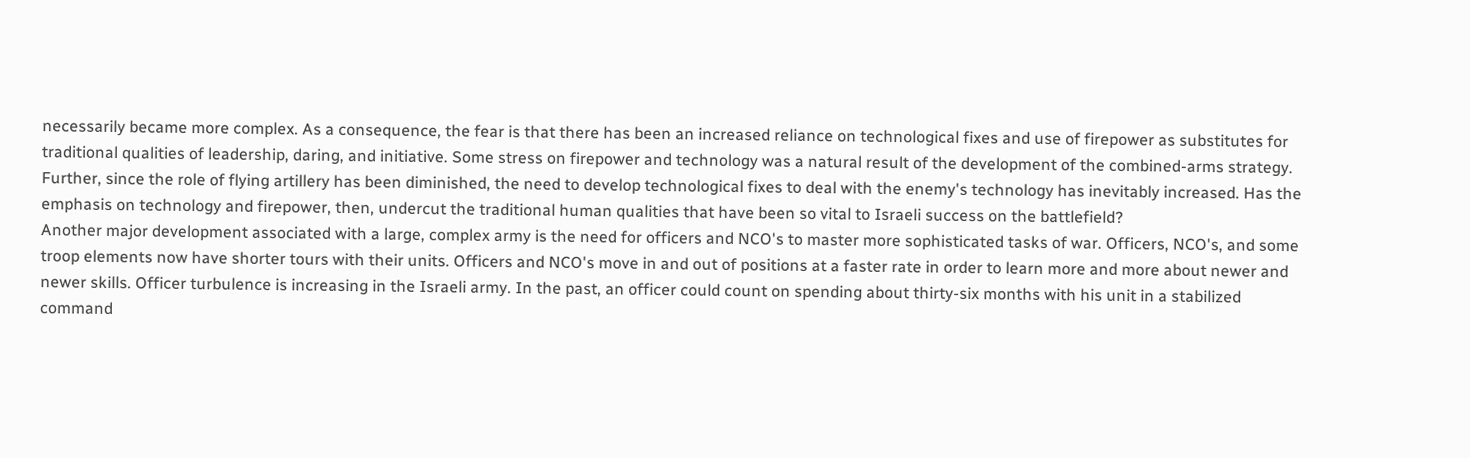necessarily became more complex. As a consequence, the fear is that there has been an increased reliance on technological fixes and use of firepower as substitutes for traditional qualities of leadership, daring, and initiative. Some stress on firepower and technology was a natural result of the development of the combined-arms strategy. Further, since the role of flying artillery has been diminished, the need to develop technological fixes to deal with the enemy's technology has inevitably increased. Has the emphasis on technology and firepower, then, undercut the traditional human qualities that have been so vital to Israeli success on the battlefield?
Another major development associated with a large, complex army is the need for officers and NCO's to master more sophisticated tasks of war. Officers, NCO's, and some troop elements now have shorter tours with their units. Officers and NCO's move in and out of positions at a faster rate in order to learn more and more about newer and newer skills. Officer turbulence is increasing in the Israeli army. In the past, an officer could count on spending about thirty-six months with his unit in a stabilized command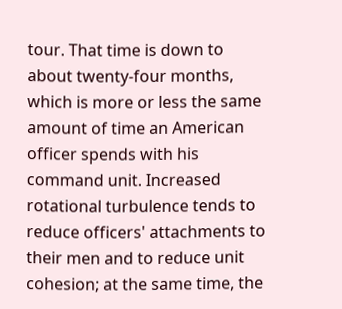tour. That time is down to about twenty-four months, which is more or less the same amount of time an American officer spends with his command unit. Increased rotational turbulence tends to reduce officers' attachments to their men and to reduce unit cohesion; at the same time, the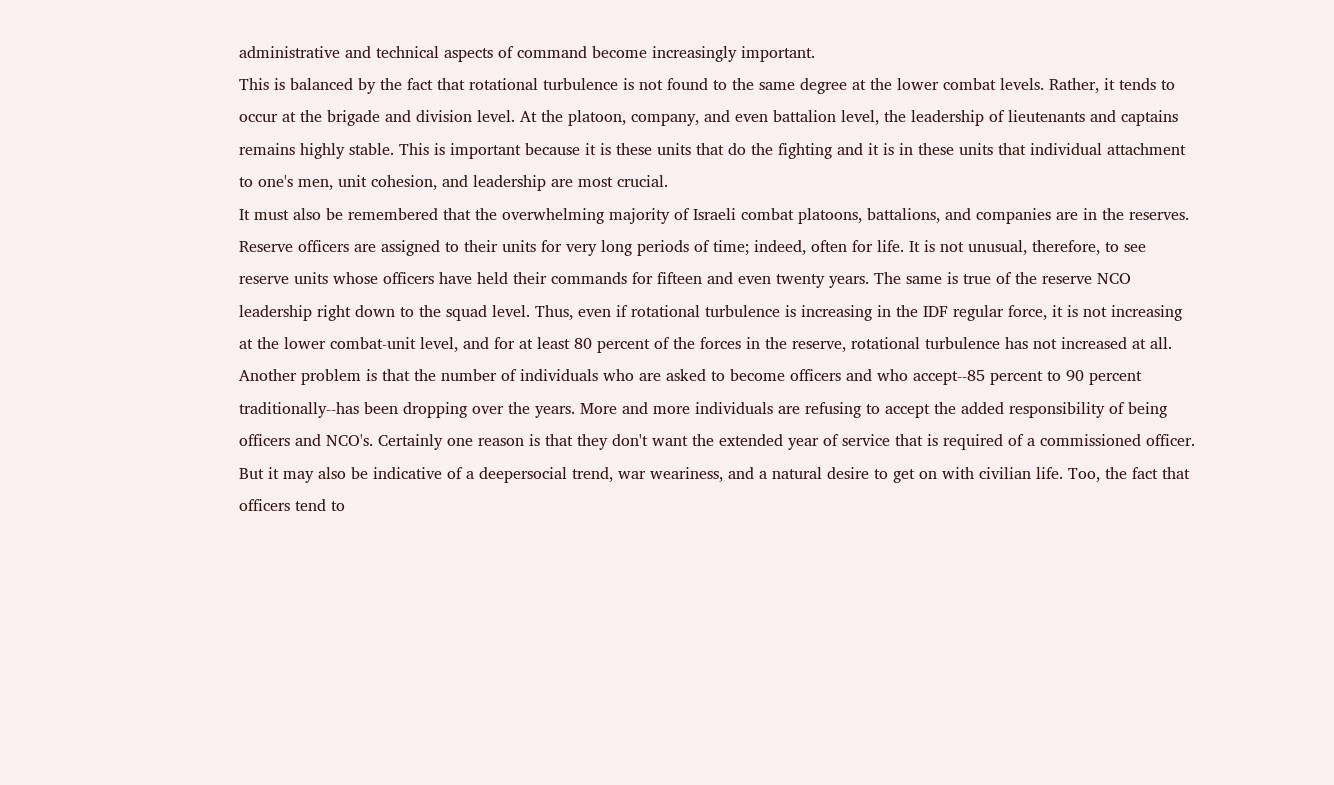administrative and technical aspects of command become increasingly important.
This is balanced by the fact that rotational turbulence is not found to the same degree at the lower combat levels. Rather, it tends to occur at the brigade and division level. At the platoon, company, and even battalion level, the leadership of lieutenants and captains remains highly stable. This is important because it is these units that do the fighting and it is in these units that individual attachment to one's men, unit cohesion, and leadership are most crucial.
It must also be remembered that the overwhelming majority of Israeli combat platoons, battalions, and companies are in the reserves. Reserve officers are assigned to their units for very long periods of time; indeed, often for life. It is not unusual, therefore, to see reserve units whose officers have held their commands for fifteen and even twenty years. The same is true of the reserve NCO leadership right down to the squad level. Thus, even if rotational turbulence is increasing in the IDF regular force, it is not increasing at the lower combat-unit level, and for at least 80 percent of the forces in the reserve, rotational turbulence has not increased at all.
Another problem is that the number of individuals who are asked to become officers and who accept--85 percent to 90 percent traditionally--has been dropping over the years. More and more individuals are refusing to accept the added responsibility of being officers and NCO's. Certainly one reason is that they don't want the extended year of service that is required of a commissioned officer. But it may also be indicative of a deepersocial trend, war weariness, and a natural desire to get on with civilian life. Too, the fact that officers tend to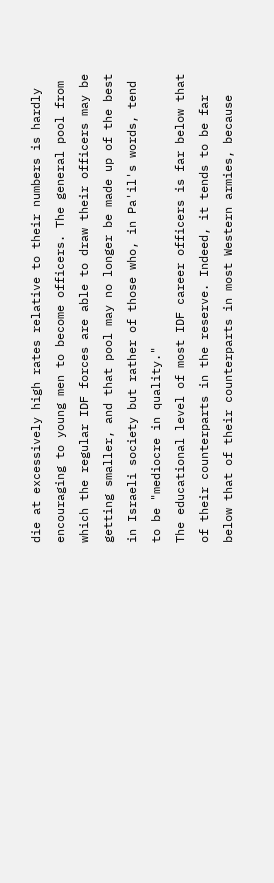die at excessively high rates relative to their numbers is hardly encouraging to young men to become officers. The general pool from which the regular IDF forces are able to draw their officers may be getting smaller, and that pool may no longer be made up of the best in Israeli society but rather of those who, in Pa'il's words, tend to be "mediocre in quality."
The educational level of most IDF career officers is far below that of their counterparts in the reserve. Indeed, it tends to be far below that of their counterparts in most Western armies, because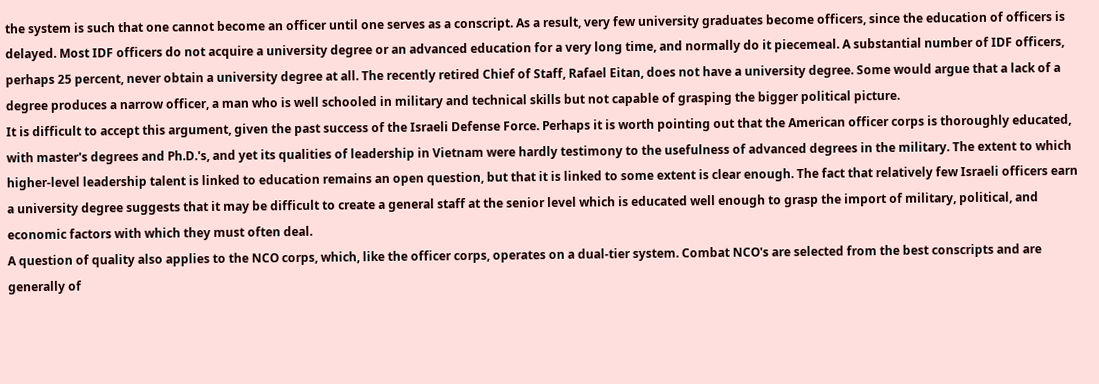the system is such that one cannot become an officer until one serves as a conscript. As a result, very few university graduates become officers, since the education of officers is delayed. Most IDF officers do not acquire a university degree or an advanced education for a very long time, and normally do it piecemeal. A substantial number of IDF officers, perhaps 25 percent, never obtain a university degree at all. The recently retired Chief of Staff, Rafael Eitan, does not have a university degree. Some would argue that a lack of a degree produces a narrow officer, a man who is well schooled in military and technical skills but not capable of grasping the bigger political picture.
It is difficult to accept this argument, given the past success of the Israeli Defense Force. Perhaps it is worth pointing out that the American officer corps is thoroughly educated, with master's degrees and Ph.D.'s, and yet its qualities of leadership in Vietnam were hardly testimony to the usefulness of advanced degrees in the military. The extent to which higher-level leadership talent is linked to education remains an open question, but that it is linked to some extent is clear enough. The fact that relatively few Israeli officers earn a university degree suggests that it may be difficult to create a general staff at the senior level which is educated well enough to grasp the import of military, political, and economic factors with which they must often deal.
A question of quality also applies to the NCO corps, which, like the officer corps, operates on a dual-tier system. Combat NCO's are selected from the best conscripts and are generally of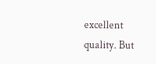excellent quality. But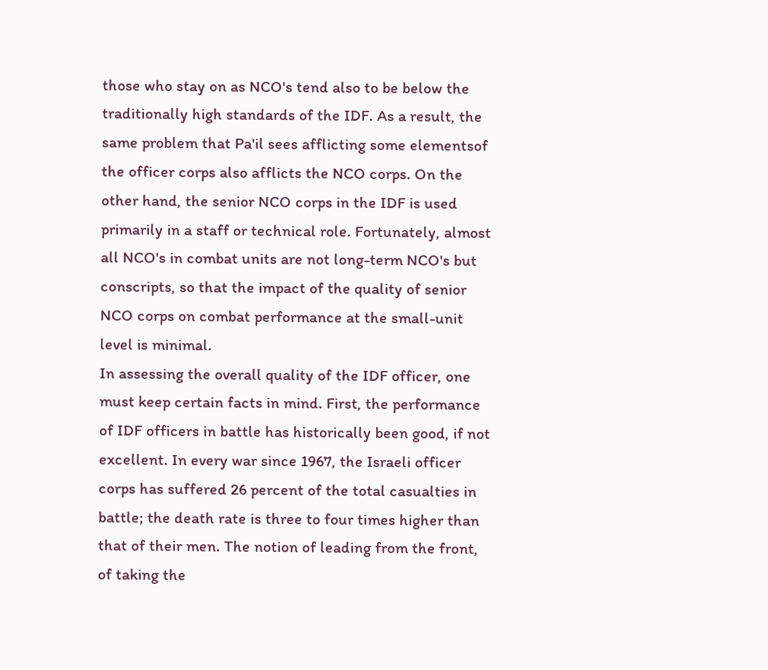those who stay on as NCO's tend also to be below the traditionally high standards of the IDF. As a result, the same problem that Pa'il sees afflicting some elementsof the officer corps also afflicts the NCO corps. On the other hand, the senior NCO corps in the IDF is used primarily in a staff or technical role. Fortunately, almost all NCO's in combat units are not long-term NCO's but conscripts, so that the impact of the quality of senior NCO corps on combat performance at the small-unit level is minimal.
In assessing the overall quality of the IDF officer, one must keep certain facts in mind. First, the performance of IDF officers in battle has historically been good, if not excellent. In every war since 1967, the Israeli officer corps has suffered 26 percent of the total casualties in battle; the death rate is three to four times higher than that of their men. The notion of leading from the front, of taking the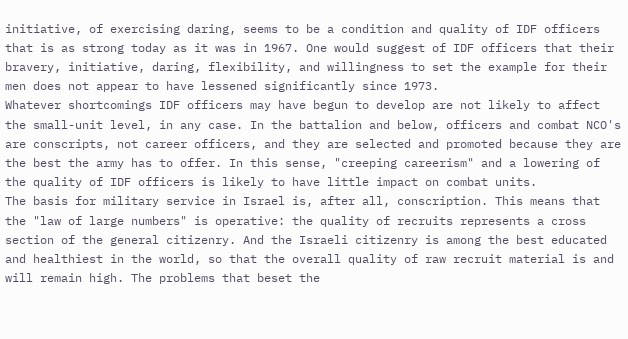initiative, of exercising daring, seems to be a condition and quality of IDF officers that is as strong today as it was in 1967. One would suggest of IDF officers that their bravery, initiative, daring, flexibility, and willingness to set the example for their men does not appear to have lessened significantly since 1973.
Whatever shortcomings IDF officers may have begun to develop are not likely to affect the small-unit level, in any case. In the battalion and below, officers and combat NCO's are conscripts, not career officers, and they are selected and promoted because they are the best the army has to offer. In this sense, "creeping careerism" and a lowering of the quality of IDF officers is likely to have little impact on combat units.
The basis for military service in Israel is, after all, conscription. This means that the "law of large numbers" is operative: the quality of recruits represents a cross section of the general citizenry. And the Israeli citizenry is among the best educated and healthiest in the world, so that the overall quality of raw recruit material is and will remain high. The problems that beset the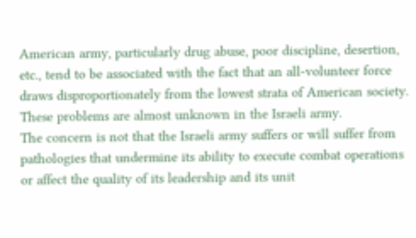American army, particularly drug abuse, poor discipline, desertion, etc., tend to be associated with the fact that an all-volunteer force draws disproportionately from the lowest strata of American society. These problems are almost unknown in the Israeli army.
The concern is not that the Israeli army suffers or will suffer from pathologies that undermine its ability to execute combat operations or affect the quality of its leadership and its unit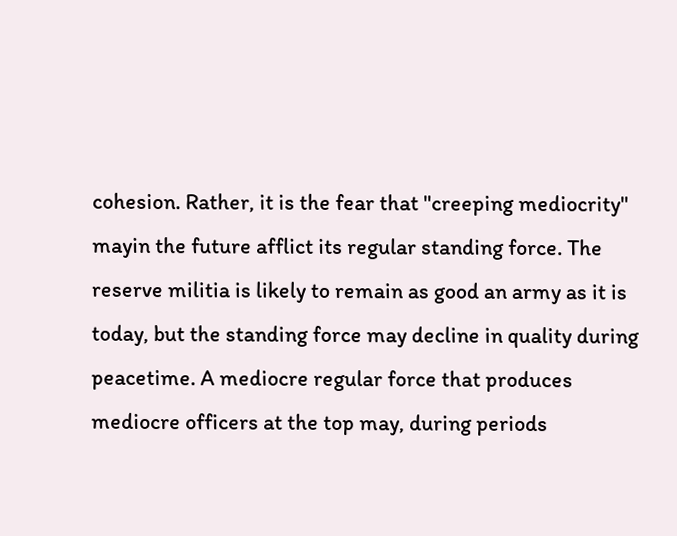cohesion. Rather, it is the fear that "creeping mediocrity" mayin the future afflict its regular standing force. The reserve militia is likely to remain as good an army as it is today, but the standing force may decline in quality during peacetime. A mediocre regular force that produces mediocre officers at the top may, during periods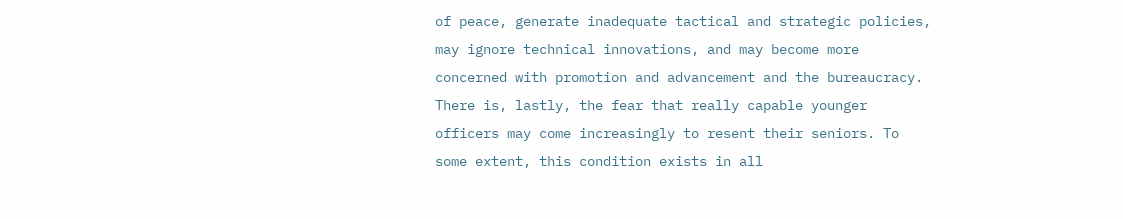of peace, generate inadequate tactical and strategic policies, may ignore technical innovations, and may become more concerned with promotion and advancement and the bureaucracy. There is, lastly, the fear that really capable younger officers may come increasingly to resent their seniors. To some extent, this condition exists in all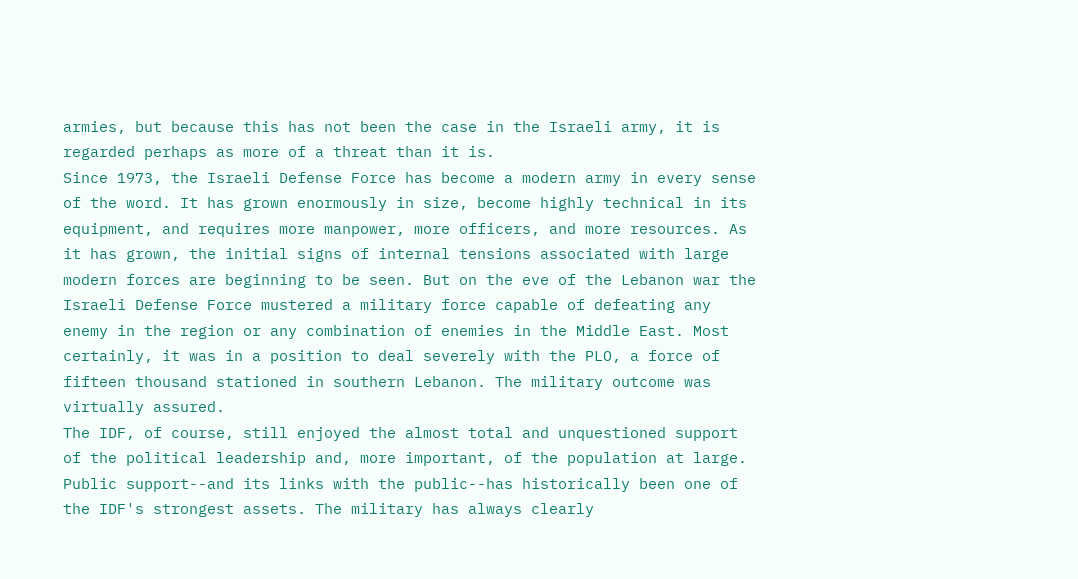armies, but because this has not been the case in the Israeli army, it is regarded perhaps as more of a threat than it is.
Since 1973, the Israeli Defense Force has become a modern army in every sense of the word. It has grown enormously in size, become highly technical in its equipment, and requires more manpower, more officers, and more resources. As it has grown, the initial signs of internal tensions associated with large modern forces are beginning to be seen. But on the eve of the Lebanon war the Israeli Defense Force mustered a military force capable of defeating any enemy in the region or any combination of enemies in the Middle East. Most certainly, it was in a position to deal severely with the PLO, a force of fifteen thousand stationed in southern Lebanon. The military outcome was virtually assured.
The IDF, of course, still enjoyed the almost total and unquestioned support of the political leadership and, more important, of the population at large. Public support--and its links with the public--has historically been one of the IDF's strongest assets. The military has always clearly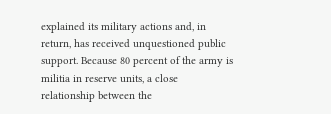explained its military actions and, in return, has received unquestioned public support. Because 80 percent of the army is militia in reserve units, a close relationship between the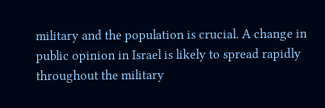military and the population is crucial. A change in public opinion in Israel is likely to spread rapidly throughout the military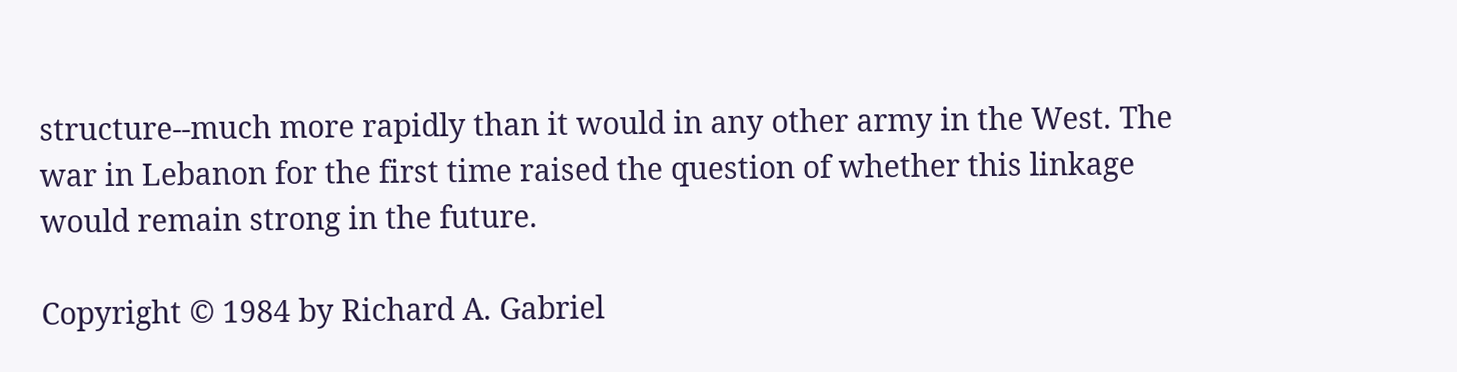structure--much more rapidly than it would in any other army in the West. The war in Lebanon for the first time raised the question of whether this linkage would remain strong in the future.

Copyright © 1984 by Richard A. Gabriel